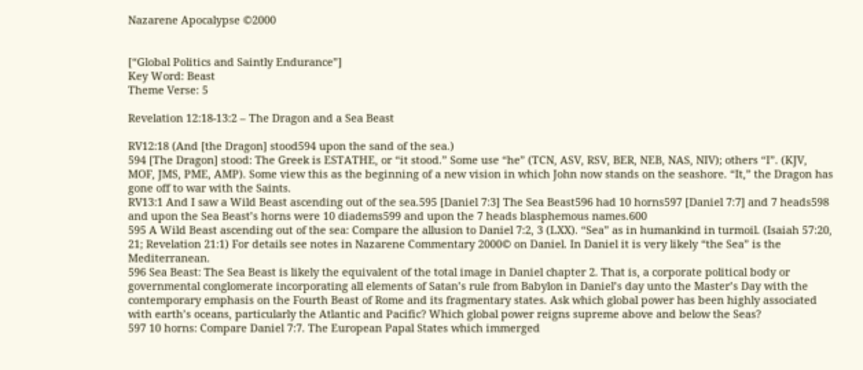Nazarene Apocalypse ©2000


[“Global Politics and Saintly Endurance”]
Key Word: Beast
Theme Verse: 5

Revelation 12:18-13:2 – The Dragon and a Sea Beast

RV12:18 (And [the Dragon] stood594 upon the sand of the sea.)
594 [The Dragon] stood: The Greek is ESTATHE, or “it stood.” Some use “he” (TCN, ASV, RSV, BER, NEB, NAS, NIV); others “I”. (KJV, MOF, JMS, PME, AMP). Some view this as the beginning of a new vision in which John now stands on the seashore. “It,” the Dragon has gone off to war with the Saints.
RV13:1 And I saw a Wild Beast ascending out of the sea.595 [Daniel 7:3] The Sea Beast596 had 10 horns597 [Daniel 7:7] and 7 heads598 and upon the Sea Beast’s horns were 10 diadems599 and upon the 7 heads blasphemous names.600
595 A Wild Beast ascending out of the sea: Compare the allusion to Daniel 7:2, 3 (LXX). “Sea” as in humankind in turmoil. (Isaiah 57:20, 21; Revelation 21:1) For details see notes in Nazarene Commentary 2000© on Daniel. In Daniel it is very likely “the Sea” is the Mediterranean.
596 Sea Beast: The Sea Beast is likely the equivalent of the total image in Daniel chapter 2. That is, a corporate political body or governmental conglomerate incorporating all elements of Satan’s rule from Babylon in Daniel’s day unto the Master’s Day with the contemporary emphasis on the Fourth Beast of Rome and its fragmentary states. Ask which global power has been highly associated with earth’s oceans, particularly the Atlantic and Pacific? Which global power reigns supreme above and below the Seas?
597 10 horns: Compare Daniel 7:7. The European Papal States which immerged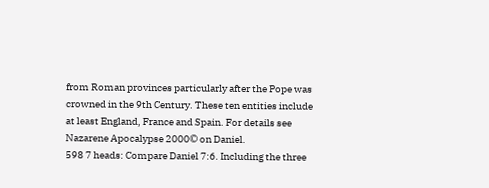from Roman provinces particularly after the Pope was crowned in the 9th Century. These ten entities include at least England, France and Spain. For details see Nazarene Apocalypse 2000© on Daniel.
598 7 heads: Compare Daniel 7:6. Including the three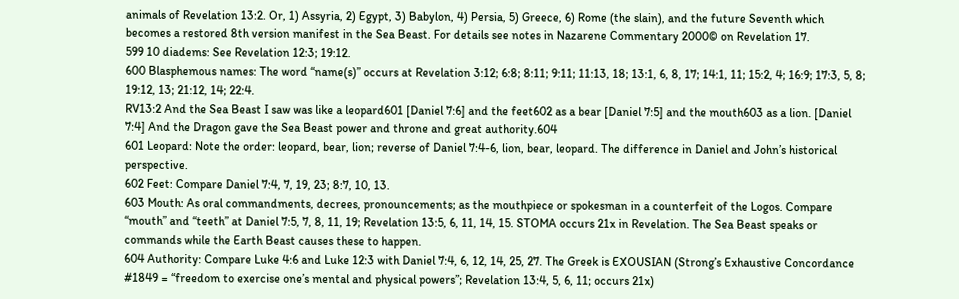animals of Revelation 13:2. Or, 1) Assyria, 2) Egypt, 3) Babylon, 4) Persia, 5) Greece, 6) Rome (the slain), and the future Seventh which becomes a restored 8th version manifest in the Sea Beast. For details see notes in Nazarene Commentary 2000© on Revelation 17.
599 10 diadems: See Revelation 12:3; 19:12.
600 Blasphemous names: The word “name(s)” occurs at Revelation 3:12; 6:8; 8:11; 9:11; 11:13, 18; 13:1, 6, 8, 17; 14:1, 11; 15:2, 4; 16:9; 17:3, 5, 8; 19:12, 13; 21:12, 14; 22:4.
RV13:2 And the Sea Beast I saw was like a leopard601 [Daniel 7:6] and the feet602 as a bear [Daniel 7:5] and the mouth603 as a lion. [Daniel 7:4] And the Dragon gave the Sea Beast power and throne and great authority.604
601 Leopard: Note the order: leopard, bear, lion; reverse of Daniel 7:4-6, lion, bear, leopard. The difference in Daniel and John’s historical perspective.
602 Feet: Compare Daniel 7:4, 7, 19, 23; 8:7, 10, 13.
603 Mouth: As oral commandments, decrees, pronouncements; as the mouthpiece or spokesman in a counterfeit of the Logos. Compare “mouth” and “teeth” at Daniel 7:5, 7, 8, 11, 19; Revelation 13:5, 6, 11, 14, 15. STOMA occurs 21x in Revelation. The Sea Beast speaks or commands while the Earth Beast causes these to happen.
604 Authority: Compare Luke 4:6 and Luke 12:3 with Daniel 7:4, 6, 12, 14, 25, 27. The Greek is EXOUSIAN (Strong’s Exhaustive Concordance #1849 = “freedom to exercise one’s mental and physical powers”; Revelation 13:4, 5, 6, 11; occurs 21x)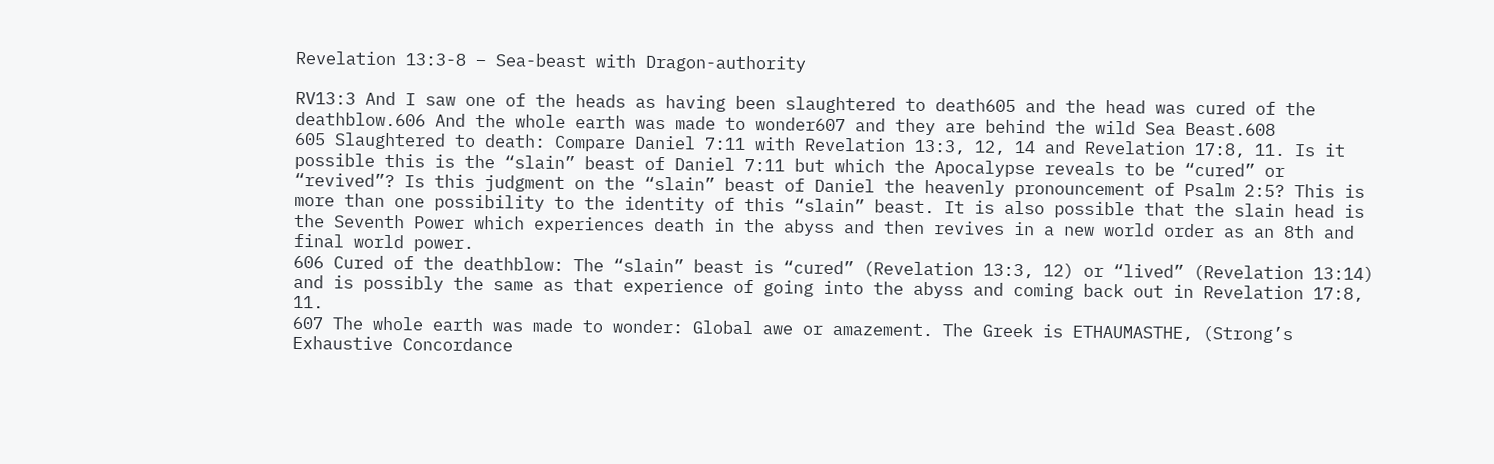Revelation 13:3-8 – Sea-beast with Dragon-authority

RV13:3 And I saw one of the heads as having been slaughtered to death605 and the head was cured of the deathblow.606 And the whole earth was made to wonder607 and they are behind the wild Sea Beast.608
605 Slaughtered to death: Compare Daniel 7:11 with Revelation 13:3, 12, 14 and Revelation 17:8, 11. Is it possible this is the “slain” beast of Daniel 7:11 but which the Apocalypse reveals to be “cured” or “revived”? Is this judgment on the “slain” beast of Daniel the heavenly pronouncement of Psalm 2:5? This is more than one possibility to the identity of this “slain” beast. It is also possible that the slain head is the Seventh Power which experiences death in the abyss and then revives in a new world order as an 8th and final world power.
606 Cured of the deathblow: The “slain” beast is “cured” (Revelation 13:3, 12) or “lived” (Revelation 13:14) and is possibly the same as that experience of going into the abyss and coming back out in Revelation 17:8, 11.
607 The whole earth was made to wonder: Global awe or amazement. The Greek is ETHAUMASTHE, (Strong’s Exhaustive Concordance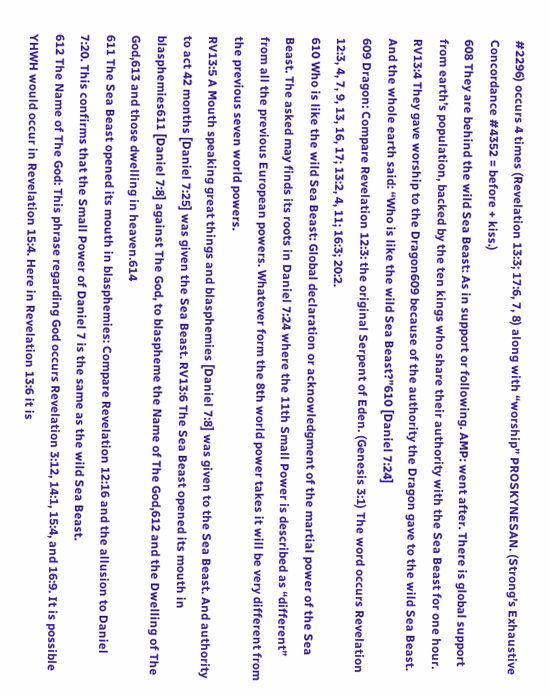#2296) occurs 4 times (Revelation 13:3; 17:6, 7, 8) along with “worship” PROSKYNESAN. (Strong’s Exhaustive Concordance #4352 = before + kiss.)
608 They are behind the wild Sea Beast: As in support or following. AMP: went after. There is global support from earth’s population, backed by the ten kings who share their authority with the Sea Beast for one hour.
RV13:4 They gave worship to the Dragon609 because of the authority the Dragon gave to the wild Sea Beast. And the whole earth said: “Who is like the wild Sea Beast?”610 [Daniel 7:24]
609 Dragon: Compare Revelation 12:3: the original Serpent of Eden. (Genesis 3:1) The word occurs Revelation 12:3, 4, 7, 9, 13, 16, 17; 13:2, 4, 11; 16:3; 20:2.
610 Who is like the wild Sea Beast: Global declaration or acknowledgment of the martial power of the Sea Beast. The asked may finds its roots in Daniel 7:24 where the 11th Small Power is described as “different” from all the previous European powers. Whatever form the 8th world power takes it will be very different from the previous seven world powers.
RV13:5 A Mouth speaking great things and blasphemies [Daniel 7:8] was given to the Sea Beast. And authority to act 42 months [Daniel 7:25] was given the Sea Beast. RV13:6 The Sea Beast opened its mouth in blasphemies611 [Daniel 7:8] against The God, to blaspheme the Name of The God,612 and the Dwelling of The God,613 and those dwelling in heaven.614
611 The Sea Beast opened its mouth in blasphemies: Compare Revelation 12:16 and the allusion to Daniel 7:20. This confirms that the Small Power of Daniel 7 is the same as the wild Sea Beast.
612 The Name of The God: This phrase regarding God occurs Revelation 3:12, 14:1, 15:4, and 16:9. It is possible YHWH would occur in Revelation 15:4. Here in Revelation 13:6 it is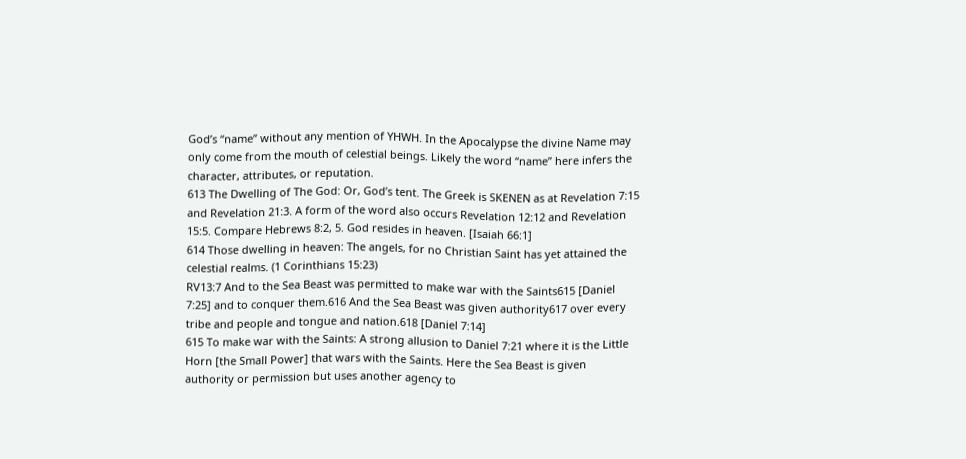God’s “name” without any mention of YHWH. In the Apocalypse the divine Name may only come from the mouth of celestial beings. Likely the word “name” here infers the character, attributes, or reputation.
613 The Dwelling of The God: Or, God’s tent. The Greek is SKENEN as at Revelation 7:15 and Revelation 21:3. A form of the word also occurs Revelation 12:12 and Revelation 15:5. Compare Hebrews 8:2, 5. God resides in heaven. [Isaiah 66:1]
614 Those dwelling in heaven: The angels, for no Christian Saint has yet attained the celestial realms. (1 Corinthians 15:23)
RV13:7 And to the Sea Beast was permitted to make war with the Saints615 [Daniel 7:25] and to conquer them.616 And the Sea Beast was given authority617 over every tribe and people and tongue and nation.618 [Daniel 7:14]
615 To make war with the Saints: A strong allusion to Daniel 7:21 where it is the Little Horn [the Small Power] that wars with the Saints. Here the Sea Beast is given authority or permission but uses another agency to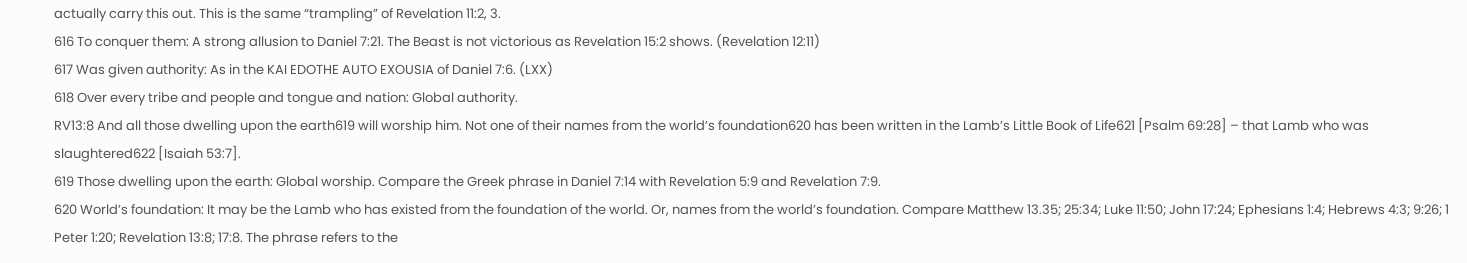actually carry this out. This is the same “trampling” of Revelation 11:2, 3.
616 To conquer them: A strong allusion to Daniel 7:21. The Beast is not victorious as Revelation 15:2 shows. (Revelation 12:11)
617 Was given authority: As in the KAI EDOTHE AUTO EXOUSIA of Daniel 7:6. (LXX)
618 Over every tribe and people and tongue and nation: Global authority.
RV13:8 And all those dwelling upon the earth619 will worship him. Not one of their names from the world’s foundation620 has been written in the Lamb’s Little Book of Life621 [Psalm 69:28] – that Lamb who was slaughtered622 [Isaiah 53:7].
619 Those dwelling upon the earth: Global worship. Compare the Greek phrase in Daniel 7:14 with Revelation 5:9 and Revelation 7:9.
620 World’s foundation: It may be the Lamb who has existed from the foundation of the world. Or, names from the world’s foundation. Compare Matthew 13.35; 25:34; Luke 11:50; John 17:24; Ephesians 1:4; Hebrews 4:3; 9:26; 1 Peter 1:20; Revelation 13:8; 17:8. The phrase refers to the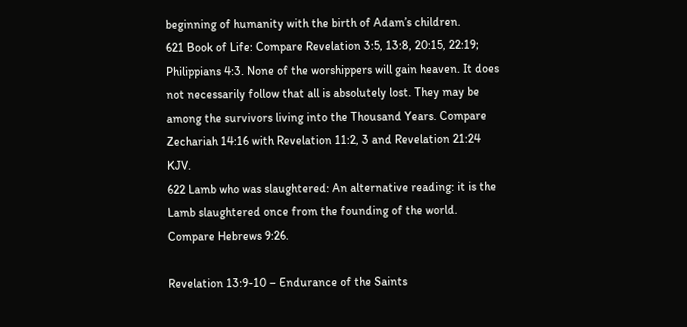beginning of humanity with the birth of Adam’s children.
621 Book of Life: Compare Revelation 3:5, 13:8, 20:15, 22:19; Philippians 4:3. None of the worshippers will gain heaven. It does not necessarily follow that all is absolutely lost. They may be among the survivors living into the Thousand Years. Compare Zechariah 14:16 with Revelation 11:2, 3 and Revelation 21:24 KJV.
622 Lamb who was slaughtered: An alternative reading: it is the Lamb slaughtered once from the founding of the world. Compare Hebrews 9:26.

Revelation 13:9-10 – Endurance of the Saints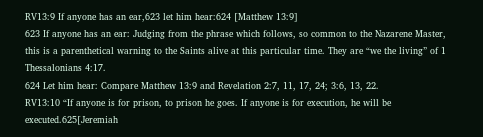RV13:9 If anyone has an ear,623 let him hear:624 [Matthew 13:9]
623 If anyone has an ear: Judging from the phrase which follows, so common to the Nazarene Master, this is a parenthetical warning to the Saints alive at this particular time. They are “we the living” of 1 Thessalonians 4:17.
624 Let him hear: Compare Matthew 13:9 and Revelation 2:7, 11, 17, 24; 3:6, 13, 22.
RV13:10 “If anyone is for prison, to prison he goes. If anyone is for execution, he will be executed.625[Jeremiah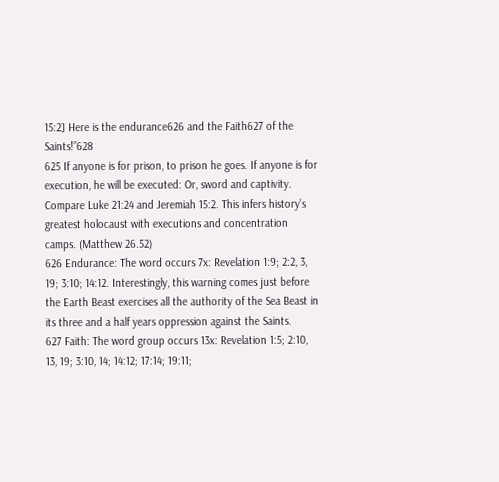15:2] Here is the endurance626 and the Faith627 of the Saints!”628
625 If anyone is for prison, to prison he goes. If anyone is for execution, he will be executed: Or, sword and captivity. Compare Luke 21:24 and Jeremiah 15:2. This infers history’s greatest holocaust with executions and concentration camps. (Matthew 26.52)
626 Endurance: The word occurs 7x: Revelation 1:9; 2:2, 3, 19; 3:10; 14:12. Interestingly, this warning comes just before the Earth Beast exercises all the authority of the Sea Beast in its three and a half years oppression against the Saints.
627 Faith: The word group occurs 13x: Revelation 1:5; 2:10, 13, 19; 3:10, 14; 14:12; 17:14; 19:11;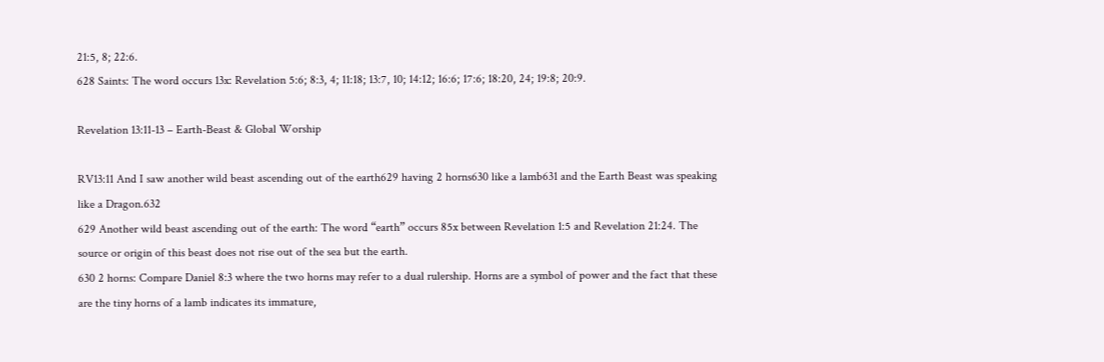21:5, 8; 22:6.
628 Saints: The word occurs 13x: Revelation 5:6; 8:3, 4; 11:18; 13:7, 10; 14:12; 16:6; 17:6; 18:20, 24; 19:8; 20:9.

Revelation 13:11-13 – Earth-Beast & Global Worship

RV13:11 And I saw another wild beast ascending out of the earth629 having 2 horns630 like a lamb631 and the Earth Beast was speaking like a Dragon.632
629 Another wild beast ascending out of the earth: The word “earth” occurs 85x between Revelation 1:5 and Revelation 21:24. The source or origin of this beast does not rise out of the sea but the earth.
630 2 horns: Compare Daniel 8:3 where the two horns may refer to a dual rulership. Horns are a symbol of power and the fact that these are the tiny horns of a lamb indicates its immature,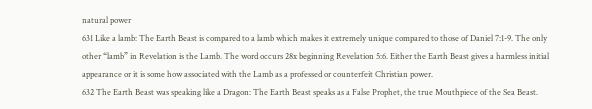natural power
631 Like a lamb: The Earth Beast is compared to a lamb which makes it extremely unique compared to those of Daniel 7:1-9. The only other “lamb” in Revelation is the Lamb. The word occurs 28x beginning Revelation 5:6. Either the Earth Beast gives a harmless initial appearance or it is some how associated with the Lamb as a professed or counterfeit Christian power.
632 The Earth Beast was speaking like a Dragon: The Earth Beast speaks as a False Prophet, the true Mouthpiece of the Sea Beast.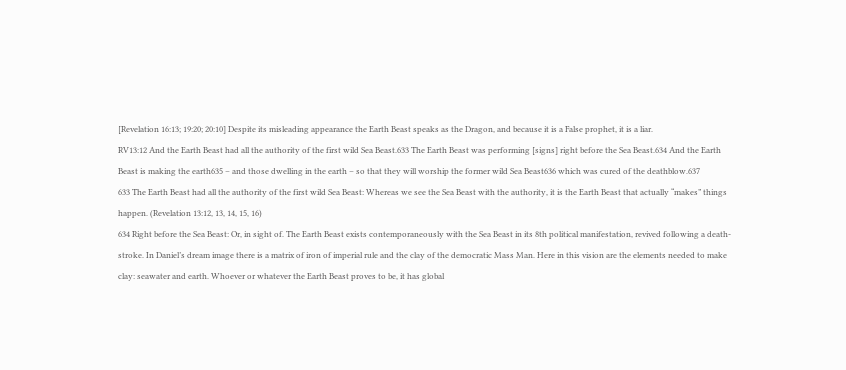[Revelation 16:13; 19:20; 20:10] Despite its misleading appearance the Earth Beast speaks as the Dragon, and because it is a False prophet, it is a liar.
RV13:12 And the Earth Beast had all the authority of the first wild Sea Beast.633 The Earth Beast was performing [signs] right before the Sea Beast.634 And the Earth Beast is making the earth635 – and those dwelling in the earth – so that they will worship the former wild Sea Beast636 which was cured of the deathblow.637
633 The Earth Beast had all the authority of the first wild Sea Beast: Whereas we see the Sea Beast with the authority, it is the Earth Beast that actually “makes” things happen. (Revelation 13:12, 13, 14, 15, 16)
634 Right before the Sea Beast: Or, in sight of. The Earth Beast exists contemporaneously with the Sea Beast in its 8th political manifestation, revived following a death-stroke. In Daniel’s dream image there is a matrix of iron of imperial rule and the clay of the democratic Mass Man. Here in this vision are the elements needed to make clay: seawater and earth. Whoever or whatever the Earth Beast proves to be, it has global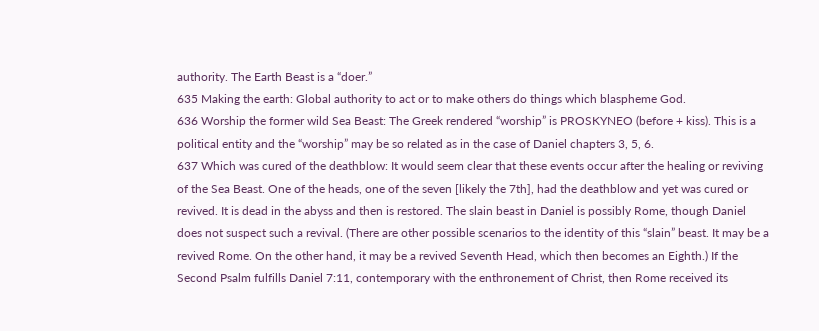authority. The Earth Beast is a “doer.”
635 Making the earth: Global authority to act or to make others do things which blaspheme God.
636 Worship the former wild Sea Beast: The Greek rendered “worship” is PROSKYNEO (before + kiss). This is a political entity and the “worship” may be so related as in the case of Daniel chapters 3, 5, 6.
637 Which was cured of the deathblow: It would seem clear that these events occur after the healing or reviving of the Sea Beast. One of the heads, one of the seven [likely the 7th], had the deathblow and yet was cured or revived. It is dead in the abyss and then is restored. The slain beast in Daniel is possibly Rome, though Daniel does not suspect such a revival. (There are other possible scenarios to the identity of this “slain” beast. It may be a revived Rome. On the other hand, it may be a revived Seventh Head, which then becomes an Eighth.) If the Second Psalm fulfills Daniel 7:11, contemporary with the enthronement of Christ, then Rome received its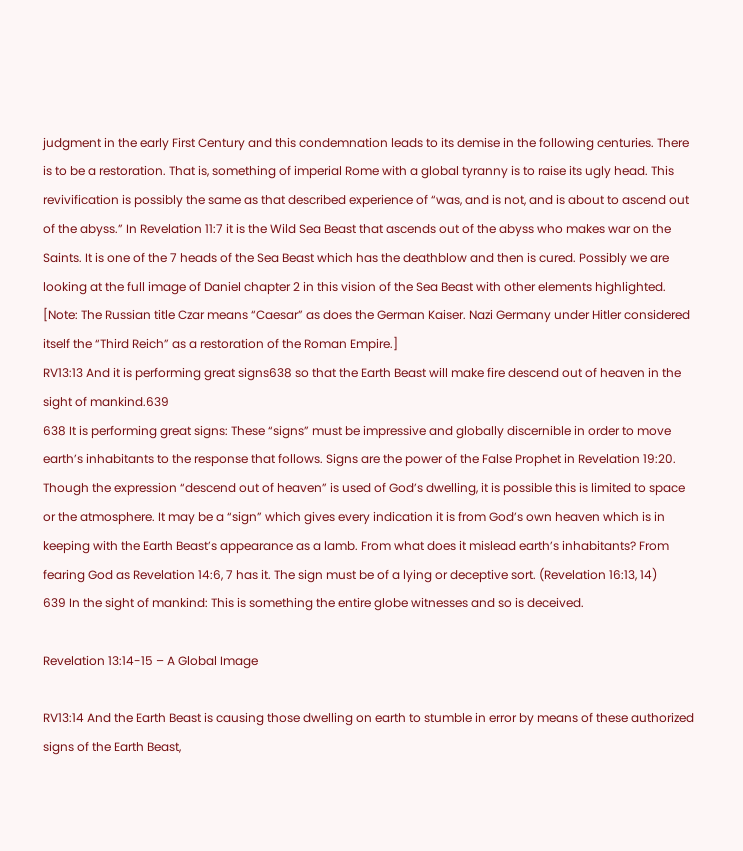judgment in the early First Century and this condemnation leads to its demise in the following centuries. There is to be a restoration. That is, something of imperial Rome with a global tyranny is to raise its ugly head. This revivification is possibly the same as that described experience of “was, and is not, and is about to ascend out of the abyss.” In Revelation 11:7 it is the Wild Sea Beast that ascends out of the abyss who makes war on the Saints. It is one of the 7 heads of the Sea Beast which has the deathblow and then is cured. Possibly we are looking at the full image of Daniel chapter 2 in this vision of the Sea Beast with other elements highlighted. [Note: The Russian title Czar means “Caesar” as does the German Kaiser. Nazi Germany under Hitler considered itself the “Third Reich” as a restoration of the Roman Empire.]
RV13:13 And it is performing great signs638 so that the Earth Beast will make fire descend out of heaven in the sight of mankind.639
638 It is performing great signs: These “signs” must be impressive and globally discernible in order to move earth’s inhabitants to the response that follows. Signs are the power of the False Prophet in Revelation 19:20. Though the expression “descend out of heaven” is used of God’s dwelling, it is possible this is limited to space or the atmosphere. It may be a “sign” which gives every indication it is from God’s own heaven which is in keeping with the Earth Beast’s appearance as a lamb. From what does it mislead earth’s inhabitants? From fearing God as Revelation 14:6, 7 has it. The sign must be of a lying or deceptive sort. (Revelation 16:13, 14)
639 In the sight of mankind: This is something the entire globe witnesses and so is deceived.

Revelation 13:14-15 – A Global Image

RV13:14 And the Earth Beast is causing those dwelling on earth to stumble in error by means of these authorized signs of the Earth Beast,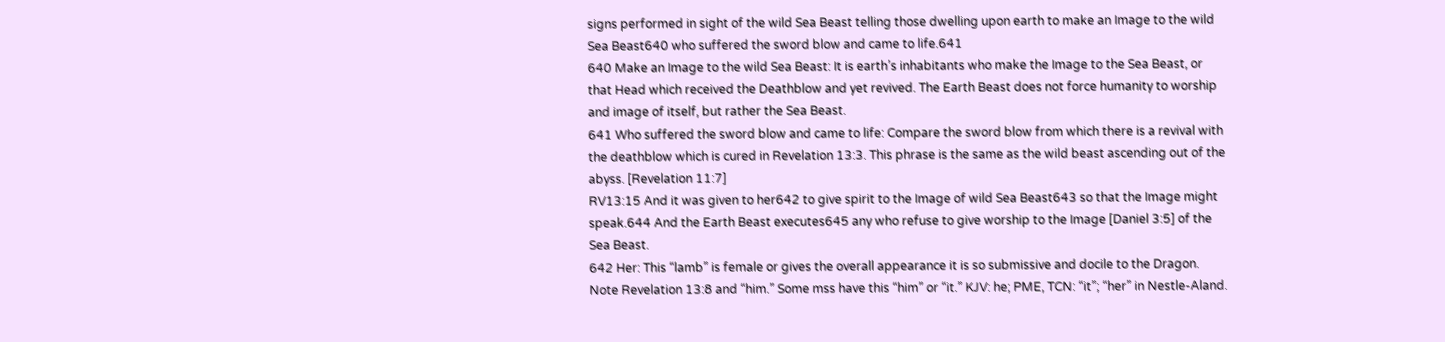signs performed in sight of the wild Sea Beast telling those dwelling upon earth to make an Image to the wild Sea Beast640 who suffered the sword blow and came to life.641
640 Make an Image to the wild Sea Beast: It is earth’s inhabitants who make the Image to the Sea Beast, or that Head which received the Deathblow and yet revived. The Earth Beast does not force humanity to worship and image of itself, but rather the Sea Beast.
641 Who suffered the sword blow and came to life: Compare the sword blow from which there is a revival with the deathblow which is cured in Revelation 13:3. This phrase is the same as the wild beast ascending out of the abyss. [Revelation 11:7]
RV13:15 And it was given to her642 to give spirit to the Image of wild Sea Beast643 so that the Image might speak.644 And the Earth Beast executes645 any who refuse to give worship to the Image [Daniel 3:5] of the Sea Beast.
642 Her: This “lamb” is female or gives the overall appearance it is so submissive and docile to the Dragon. Note Revelation 13:8 and “him.” Some mss have this “him” or “it.” KJV: he; PME, TCN: “it”; “her” in Nestle-Aland.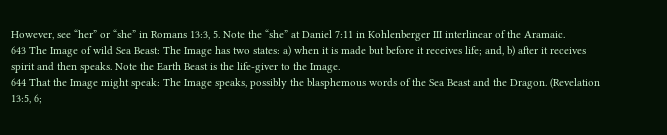However, see “her” or “she” in Romans 13:3, 5. Note the “she” at Daniel 7:11 in Kohlenberger III interlinear of the Aramaic.
643 The Image of wild Sea Beast: The Image has two states: a) when it is made but before it receives life; and, b) after it receives spirit and then speaks. Note the Earth Beast is the life-giver to the Image.
644 That the Image might speak: The Image speaks, possibly the blasphemous words of the Sea Beast and the Dragon. (Revelation 13:5, 6;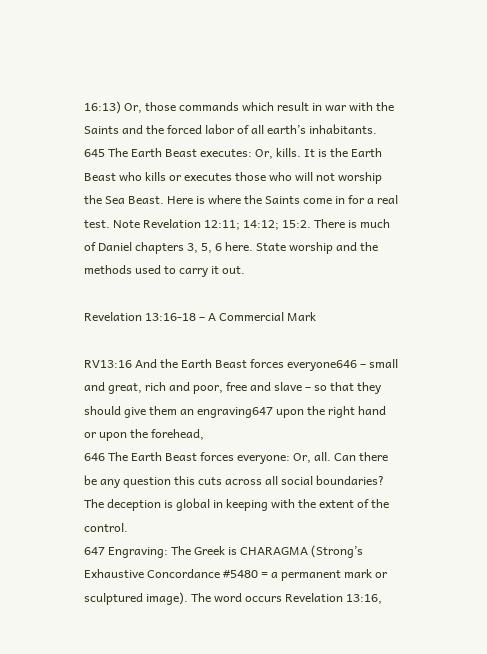16:13) Or, those commands which result in war with the Saints and the forced labor of all earth’s inhabitants.
645 The Earth Beast executes: Or, kills. It is the Earth Beast who kills or executes those who will not worship the Sea Beast. Here is where the Saints come in for a real test. Note Revelation 12:11; 14:12; 15:2. There is much of Daniel chapters 3, 5, 6 here. State worship and the methods used to carry it out.

Revelation 13:16-18 – A Commercial Mark

RV13:16 And the Earth Beast forces everyone646 – small and great, rich and poor, free and slave – so that they should give them an engraving647 upon the right hand or upon the forehead,
646 The Earth Beast forces everyone: Or, all. Can there be any question this cuts across all social boundaries? The deception is global in keeping with the extent of the control.
647 Engraving: The Greek is CHARAGMA (Strong’s Exhaustive Concordance #5480 = a permanent mark or sculptured image). The word occurs Revelation 13:16,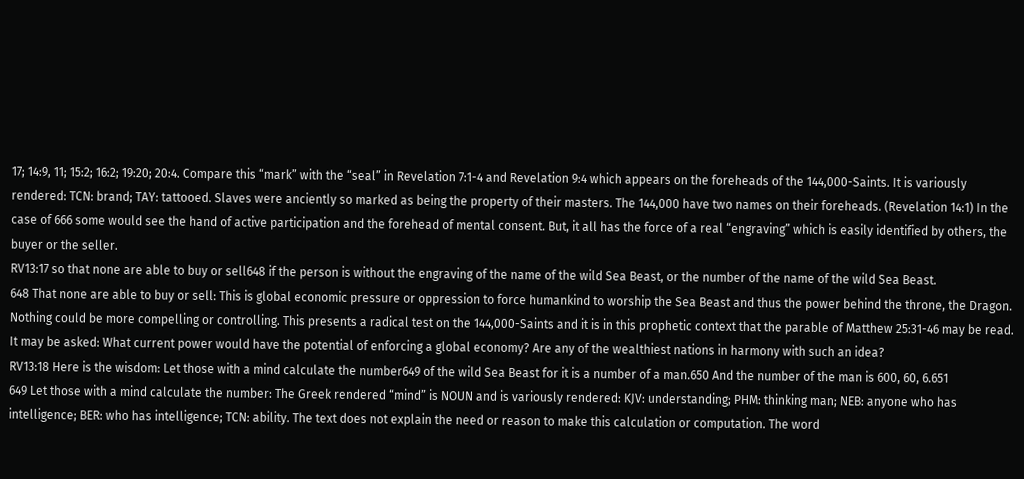17; 14:9, 11; 15:2; 16:2; 19:20; 20:4. Compare this “mark” with the “seal” in Revelation 7:1-4 and Revelation 9:4 which appears on the foreheads of the 144,000-Saints. It is variously rendered: TCN: brand; TAY: tattooed. Slaves were anciently so marked as being the property of their masters. The 144,000 have two names on their foreheads. (Revelation 14:1) In the case of 666 some would see the hand of active participation and the forehead of mental consent. But, it all has the force of a real “engraving” which is easily identified by others, the buyer or the seller.
RV13:17 so that none are able to buy or sell648 if the person is without the engraving of the name of the wild Sea Beast, or the number of the name of the wild Sea Beast.
648 That none are able to buy or sell: This is global economic pressure or oppression to force humankind to worship the Sea Beast and thus the power behind the throne, the Dragon. Nothing could be more compelling or controlling. This presents a radical test on the 144,000-Saints and it is in this prophetic context that the parable of Matthew 25:31-46 may be read. It may be asked: What current power would have the potential of enforcing a global economy? Are any of the wealthiest nations in harmony with such an idea?
RV13:18 Here is the wisdom: Let those with a mind calculate the number649 of the wild Sea Beast for it is a number of a man.650 And the number of the man is 600, 60, 6.651
649 Let those with a mind calculate the number: The Greek rendered “mind” is NOUN and is variously rendered: KJV: understanding; PHM: thinking man; NEB: anyone who has intelligence; BER: who has intelligence; TCN: ability. The text does not explain the need or reason to make this calculation or computation. The word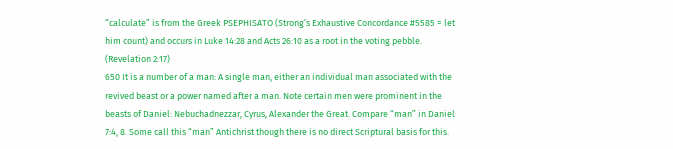“calculate” is from the Greek PSEPHISATO (Strong’s Exhaustive Concordance #5585 = let him count) and occurs in Luke 14:28 and Acts 26:10 as a root in the voting pebble. (Revelation 2:17)
650 It is a number of a man: A single man, either an individual man associated with the revived beast or a power named after a man. Note certain men were prominent in the beasts of Daniel: Nebuchadnezzar, Cyrus, Alexander the Great. Compare “man” in Daniel 7:4, 8. Some call this “man” Antichrist though there is no direct Scriptural basis for this.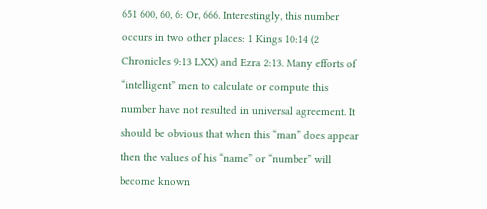651 600, 60, 6: Or, 666. Interestingly, this number occurs in two other places: 1 Kings 10:14 (2 Chronicles 9:13 LXX) and Ezra 2:13. Many efforts of “intelligent” men to calculate or compute this number have not resulted in universal agreement. It should be obvious that when this “man” does appear then the values of his “name” or “number” will become known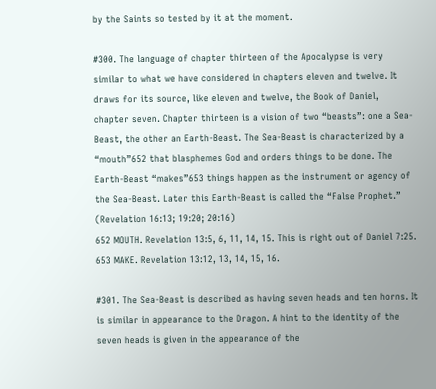by the Saints so tested by it at the moment.

#300. The language of chapter thirteen of the Apocalypse is very similar to what we have considered in chapters eleven and twelve. It draws for its source, like eleven and twelve, the Book of Daniel, chapter seven. Chapter thirteen is a vision of two “beasts”: one a Sea-Beast, the other an Earth-Beast. The Sea-Beast is characterized by a “mouth”652 that blasphemes God and orders things to be done. The Earth-Beast “makes”653 things happen as the instrument or agency of the Sea-Beast. Later this Earth-Beast is called the “False Prophet.” (Revelation 16:13; 19:20; 20:16)
652 MOUTH. Revelation 13:5, 6, 11, 14, 15. This is right out of Daniel 7:25.
653 MAKE. Revelation 13:12, 13, 14, 15, 16.

#301. The Sea-Beast is described as having seven heads and ten horns. It is similar in appearance to the Dragon. A hint to the identity of the seven heads is given in the appearance of the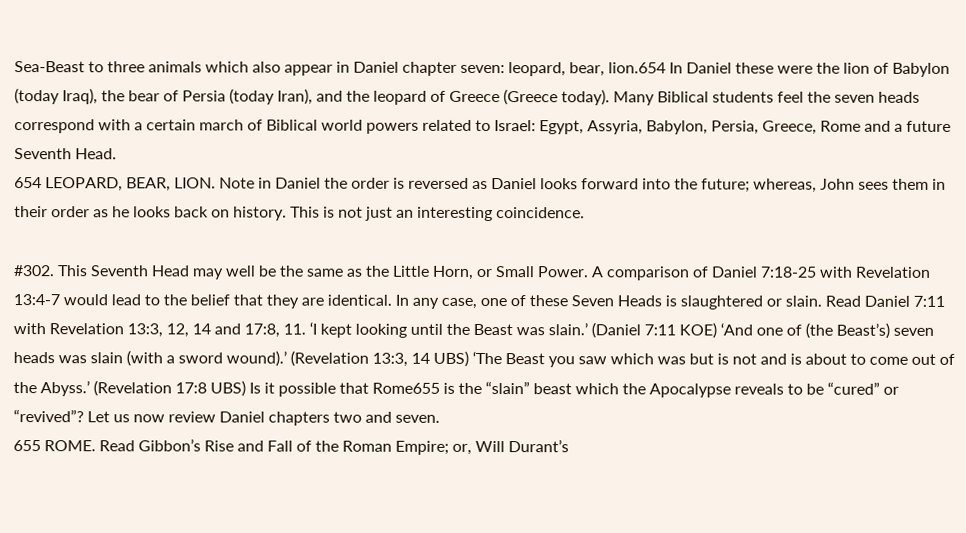Sea-Beast to three animals which also appear in Daniel chapter seven: leopard, bear, lion.654 In Daniel these were the lion of Babylon (today Iraq), the bear of Persia (today Iran), and the leopard of Greece (Greece today). Many Biblical students feel the seven heads correspond with a certain march of Biblical world powers related to Israel: Egypt, Assyria, Babylon, Persia, Greece, Rome and a future Seventh Head.
654 LEOPARD, BEAR, LION. Note in Daniel the order is reversed as Daniel looks forward into the future; whereas, John sees them in their order as he looks back on history. This is not just an interesting coincidence.

#302. This Seventh Head may well be the same as the Little Horn, or Small Power. A comparison of Daniel 7:18-25 with Revelation 13:4-7 would lead to the belief that they are identical. In any case, one of these Seven Heads is slaughtered or slain. Read Daniel 7:11 with Revelation 13:3, 12, 14 and 17:8, 11. ‘I kept looking until the Beast was slain.’ (Daniel 7:11 KOE) ‘And one of (the Beast’s) seven heads was slain (with a sword wound).’ (Revelation 13:3, 14 UBS) ‘The Beast you saw which was but is not and is about to come out of the Abyss.’ (Revelation 17:8 UBS) Is it possible that Rome655 is the “slain” beast which the Apocalypse reveals to be “cured” or “revived”? Let us now review Daniel chapters two and seven.
655 ROME. Read Gibbon’s Rise and Fall of the Roman Empire; or, Will Durant’s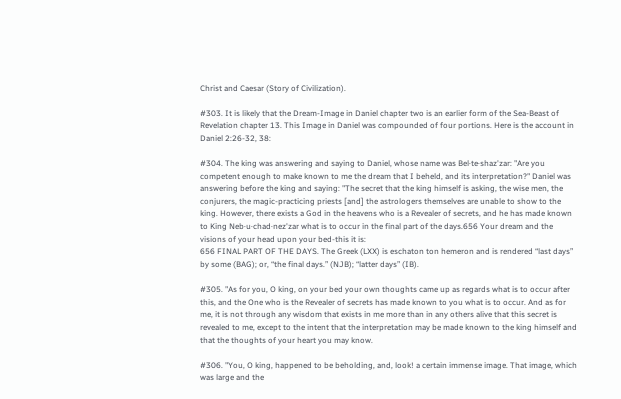Christ and Caesar (Story of Civilization).

#303. It is likely that the Dream-Image in Daniel chapter two is an earlier form of the Sea-Beast of Revelation chapter 13. This Image in Daniel was compounded of four portions. Here is the account in Daniel 2:26-32, 38:

#304. The king was answering and saying to Daniel, whose name was Bel·te·shaz'zar: "Are you competent enough to make known to me the dream that I beheld, and its interpretation?" Daniel was answering before the king and saying: "The secret that the king himself is asking, the wise men, the conjurers, the magic-practicing priests [and] the astrologers themselves are unable to show to the king. However, there exists a God in the heavens who is a Revealer of secrets, and he has made known to King Neb·u·chad·nez'zar what is to occur in the final part of the days.656 Your dream and the visions of your head upon your bed-this it is:
656 FINAL PART OF THE DAYS. The Greek (LXX) is eschaton ton hemeron and is rendered “last days” by some (BAG); or, “the final days.” (NJB); “latter days” (IB).

#305. "As for you, O king, on your bed your own thoughts came up as regards what is to occur after this, and the One who is the Revealer of secrets has made known to you what is to occur. And as for me, it is not through any wisdom that exists in me more than in any others alive that this secret is revealed to me, except to the intent that the interpretation may be made known to the king himself and that the thoughts of your heart you may know.

#306. "You, O king, happened to be beholding, and, look! a certain immense image. That image, which was large and the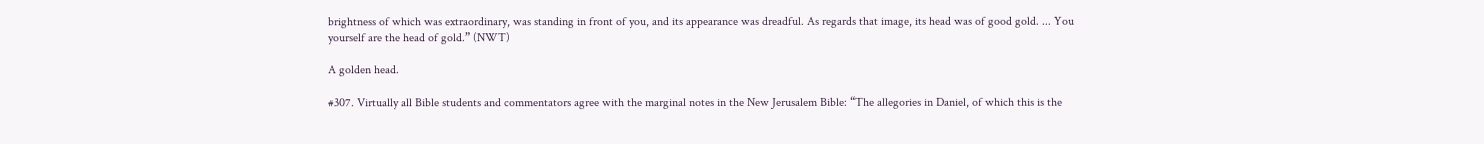brightness of which was extraordinary, was standing in front of you, and its appearance was dreadful. As regards that image, its head was of good gold. ... You yourself are the head of gold.” (NWT)

A golden head.

#307. Virtually all Bible students and commentators agree with the marginal notes in the New Jerusalem Bible: “The allegories in Daniel, of which this is the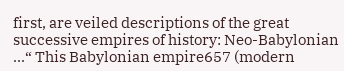first, are veiled descriptions of the great successive empires of history: Neo-Babylonian ...“ This Babylonian empire657 (modern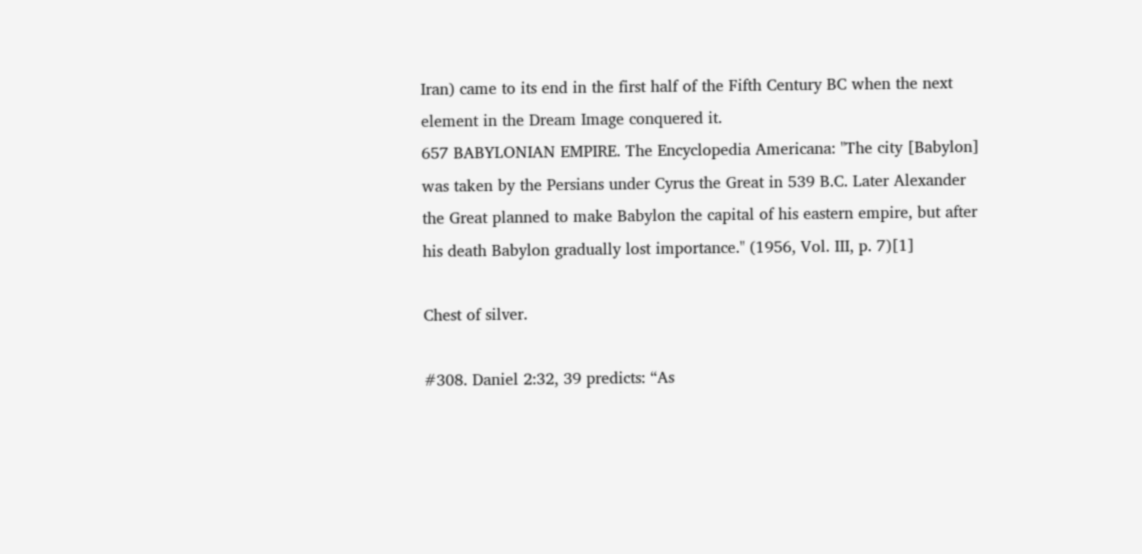Iran) came to its end in the first half of the Fifth Century BC when the next element in the Dream Image conquered it.
657 BABYLONIAN EMPIRE. The Encyclopedia Americana: "The city [Babylon] was taken by the Persians under Cyrus the Great in 539 B.C. Later Alexander the Great planned to make Babylon the capital of his eastern empire, but after his death Babylon gradually lost importance." (1956, Vol. III, p. 7)[1]

Chest of silver.

#308. Daniel 2:32, 39 predicts: “As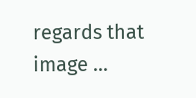regards that image ...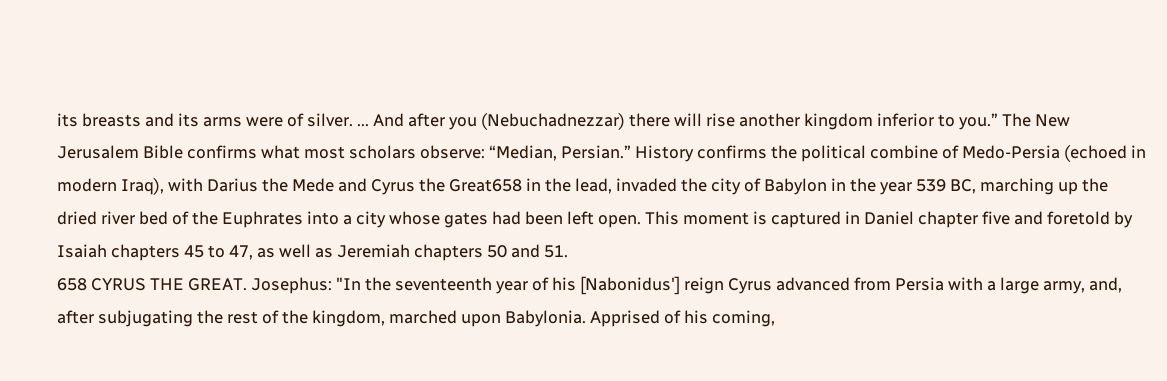its breasts and its arms were of silver. ... And after you (Nebuchadnezzar) there will rise another kingdom inferior to you.” The New Jerusalem Bible confirms what most scholars observe: “Median, Persian.” History confirms the political combine of Medo-Persia (echoed in modern Iraq), with Darius the Mede and Cyrus the Great658 in the lead, invaded the city of Babylon in the year 539 BC, marching up the dried river bed of the Euphrates into a city whose gates had been left open. This moment is captured in Daniel chapter five and foretold by Isaiah chapters 45 to 47, as well as Jeremiah chapters 50 and 51.
658 CYRUS THE GREAT. Josephus: "In the seventeenth year of his [Nabonidus'] reign Cyrus advanced from Persia with a large army, and, after subjugating the rest of the kingdom, marched upon Babylonia. Apprised of his coming,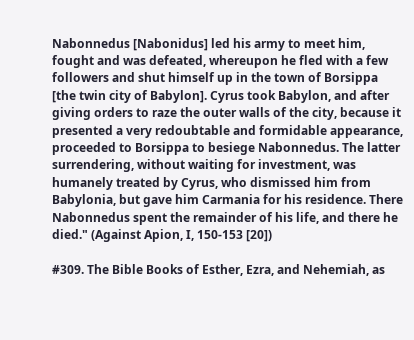Nabonnedus [Nabonidus] led his army to meet him, fought and was defeated, whereupon he fled with a few followers and shut himself up in the town of Borsippa [the twin city of Babylon]. Cyrus took Babylon, and after giving orders to raze the outer walls of the city, because it presented a very redoubtable and formidable appearance, proceeded to Borsippa to besiege Nabonnedus. The latter surrendering, without waiting for investment, was humanely treated by Cyrus, who dismissed him from Babylonia, but gave him Carmania for his residence. There Nabonnedus spent the remainder of his life, and there he died." (Against Apion, I, 150-153 [20])

#309. The Bible Books of Esther, Ezra, and Nehemiah, as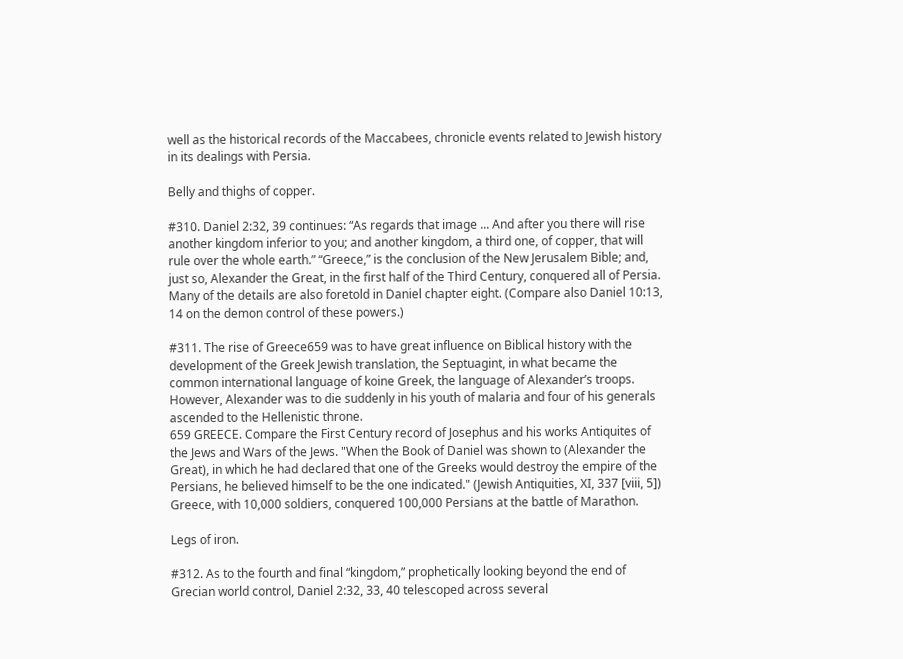well as the historical records of the Maccabees, chronicle events related to Jewish history in its dealings with Persia.

Belly and thighs of copper.

#310. Daniel 2:32, 39 continues: “As regards that image ... And after you there will rise another kingdom inferior to you; and another kingdom, a third one, of copper, that will rule over the whole earth.” “Greece,” is the conclusion of the New Jerusalem Bible; and, just so, Alexander the Great, in the first half of the Third Century, conquered all of Persia. Many of the details are also foretold in Daniel chapter eight. (Compare also Daniel 10:13, 14 on the demon control of these powers.)

#311. The rise of Greece659 was to have great influence on Biblical history with the development of the Greek Jewish translation, the Septuagint, in what became the common international language of koine Greek, the language of Alexander’s troops. However, Alexander was to die suddenly in his youth of malaria and four of his generals ascended to the Hellenistic throne.
659 GREECE. Compare the First Century record of Josephus and his works Antiquites of the Jews and Wars of the Jews. "When the Book of Daniel was shown to (Alexander the Great), in which he had declared that one of the Greeks would destroy the empire of the Persians, he believed himself to be the one indicated." (Jewish Antiquities, XI, 337 [viii, 5])
Greece, with 10,000 soldiers, conquered 100,000 Persians at the battle of Marathon.

Legs of iron.

#312. As to the fourth and final “kingdom,” prophetically looking beyond the end of Grecian world control, Daniel 2:32, 33, 40 telescoped across several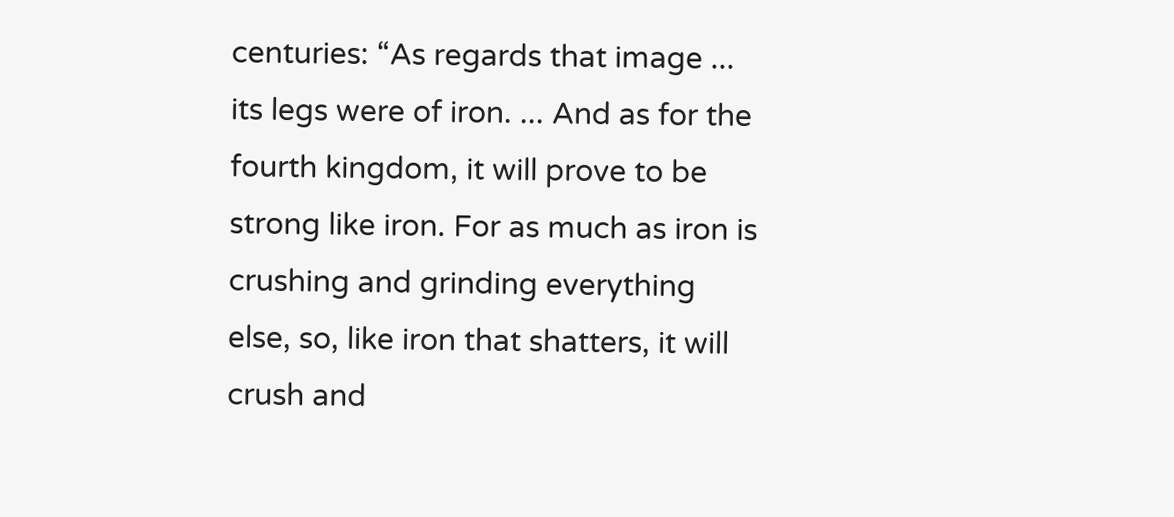centuries: “As regards that image ... its legs were of iron. ... And as for the fourth kingdom, it will prove to be strong like iron. For as much as iron is crushing and grinding everything else, so, like iron that shatters, it will crush and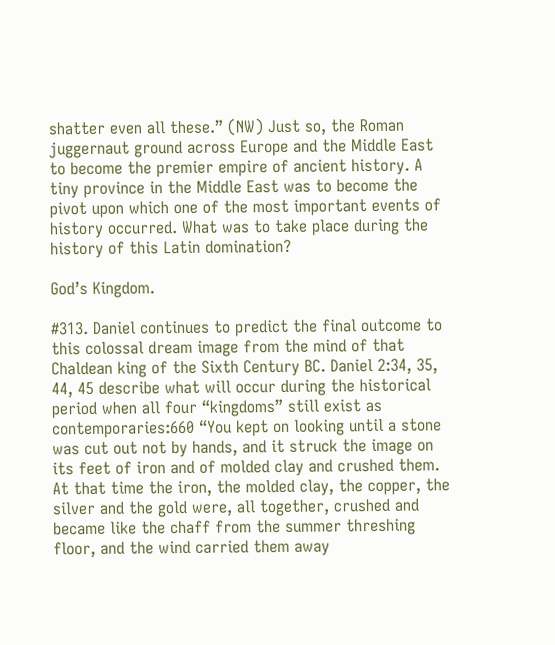shatter even all these.” (NW) Just so, the Roman juggernaut ground across Europe and the Middle East to become the premier empire of ancient history. A tiny province in the Middle East was to become the pivot upon which one of the most important events of history occurred. What was to take place during the history of this Latin domination?

God’s Kingdom.

#313. Daniel continues to predict the final outcome to this colossal dream image from the mind of that Chaldean king of the Sixth Century BC. Daniel 2:34, 35, 44, 45 describe what will occur during the historical period when all four “kingdoms” still exist as contemporaries:660 “You kept on looking until a stone was cut out not by hands, and it struck the image on its feet of iron and of molded clay and crushed them. At that time the iron, the molded clay, the copper, the silver and the gold were, all together, crushed and became like the chaff from the summer threshing floor, and the wind carried them away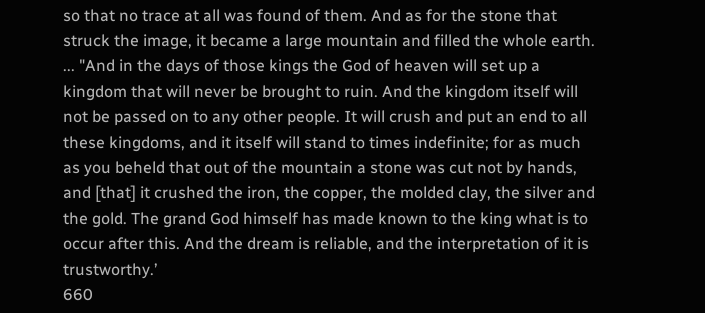so that no trace at all was found of them. And as for the stone that struck the image, it became a large mountain and filled the whole earth. ... "And in the days of those kings the God of heaven will set up a kingdom that will never be brought to ruin. And the kingdom itself will not be passed on to any other people. It will crush and put an end to all these kingdoms, and it itself will stand to times indefinite; for as much as you beheld that out of the mountain a stone was cut not by hands, and [that] it crushed the iron, the copper, the molded clay, the silver and the gold. The grand God himself has made known to the king what is to occur after this. And the dream is reliable, and the interpretation of it is trustworthy.’
660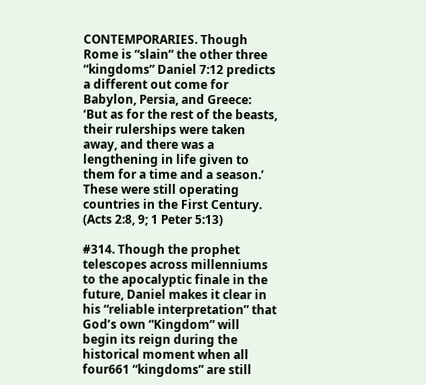CONTEMPORARIES. Though Rome is “slain” the other three “kingdoms” Daniel 7:12 predicts a different out come for Babylon, Persia, and Greece: ‘But as for the rest of the beasts, their rulerships were taken away, and there was a lengthening in life given to them for a time and a season.’ These were still operating countries in the First Century. (Acts 2:8, 9; 1 Peter 5:13)

#314. Though the prophet telescopes across millenniums to the apocalyptic finale in the future, Daniel makes it clear in his “reliable interpretation” that God’s own “Kingdom” will begin its reign during the historical moment when all four661 “kingdoms” are still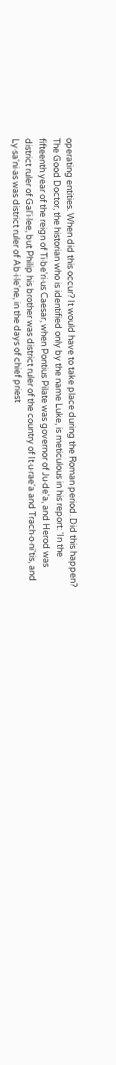operating entities. When did this occur? It would have to take place during the Roman period. Did this happen? The Good Doctor, the historian who is identified only by the name Luke, is meticulous in his report: ‘In the fifteenth year of the reign of Ti·be'ri·us Caesar, when Pontius Pilate was governor of Ju·de'a, and Herod was district ruler of Gal'i·lee, but Philip his brother was district ruler of the country of It·u·rae'a and Trach·o·ni'tis, and Ly·sa'ni·as was district ruler of Ab·i·le'ne, in the days of chief priest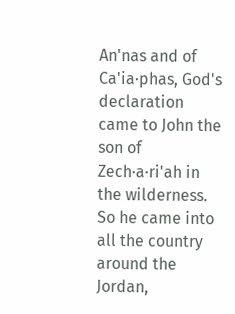An'nas and of Ca'ia·phas, God's declaration came to John the son of Zech·a·ri'ah in the wilderness. So he came into all the country around the Jordan,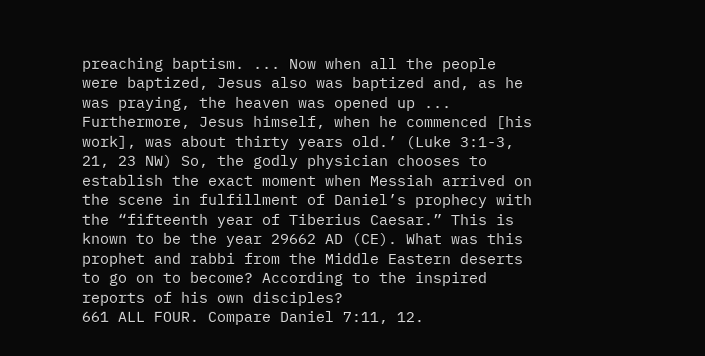preaching baptism. ... Now when all the people were baptized, Jesus also was baptized and, as he was praying, the heaven was opened up ... Furthermore, Jesus himself, when he commenced [his work], was about thirty years old.’ (Luke 3:1-3, 21, 23 NW) So, the godly physician chooses to establish the exact moment when Messiah arrived on the scene in fulfillment of Daniel’s prophecy with the “fifteenth year of Tiberius Caesar.” This is known to be the year 29662 AD (CE). What was this prophet and rabbi from the Middle Eastern deserts to go on to become? According to the inspired reports of his own disciples?
661 ALL FOUR. Compare Daniel 7:11, 12.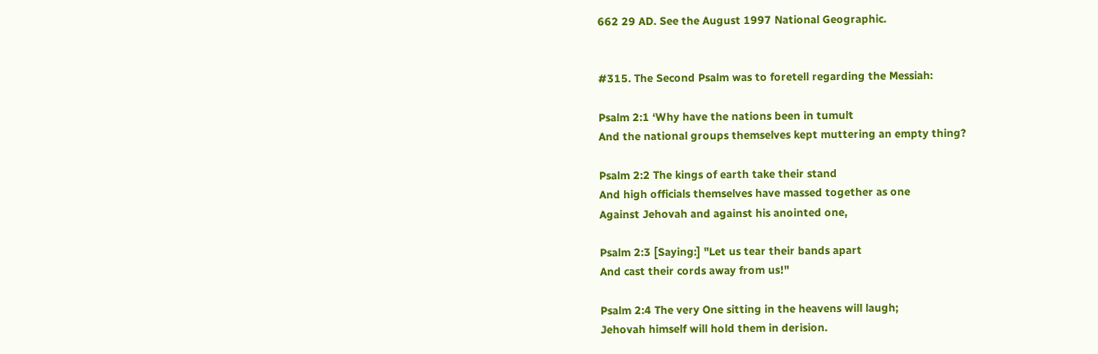662 29 AD. See the August 1997 National Geographic.


#315. The Second Psalm was to foretell regarding the Messiah:

Psalm 2:1 ‘Why have the nations been in tumult
And the national groups themselves kept muttering an empty thing?

Psalm 2:2 The kings of earth take their stand
And high officials themselves have massed together as one
Against Jehovah and against his anointed one,

Psalm 2:3 [Saying:] "Let us tear their bands apart
And cast their cords away from us!"

Psalm 2:4 The very One sitting in the heavens will laugh;
Jehovah himself will hold them in derision.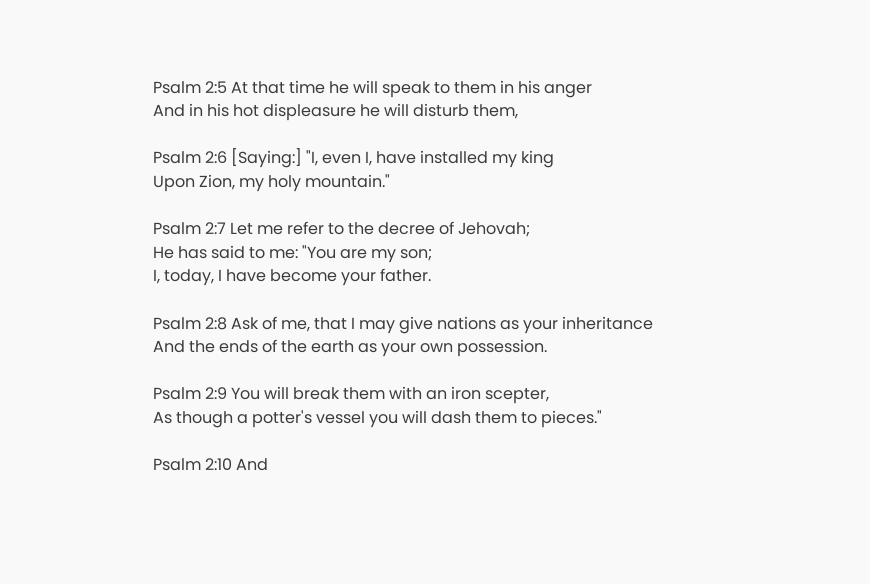Psalm 2:5 At that time he will speak to them in his anger
And in his hot displeasure he will disturb them,

Psalm 2:6 [Saying:] "I, even I, have installed my king
Upon Zion, my holy mountain."

Psalm 2:7 Let me refer to the decree of Jehovah;
He has said to me: "You are my son;
I, today, I have become your father.

Psalm 2:8 Ask of me, that I may give nations as your inheritance
And the ends of the earth as your own possession.

Psalm 2:9 You will break them with an iron scepter,
As though a potter's vessel you will dash them to pieces."

Psalm 2:10 And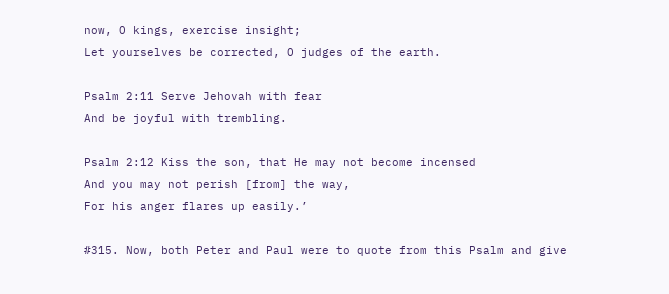now, O kings, exercise insight;
Let yourselves be corrected, O judges of the earth.

Psalm 2:11 Serve Jehovah with fear
And be joyful with trembling.

Psalm 2:12 Kiss the son, that He may not become incensed
And you may not perish [from] the way,
For his anger flares up easily.’

#315. Now, both Peter and Paul were to quote from this Psalm and give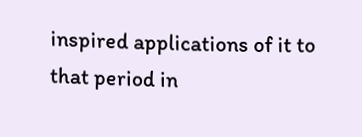inspired applications of it to that period in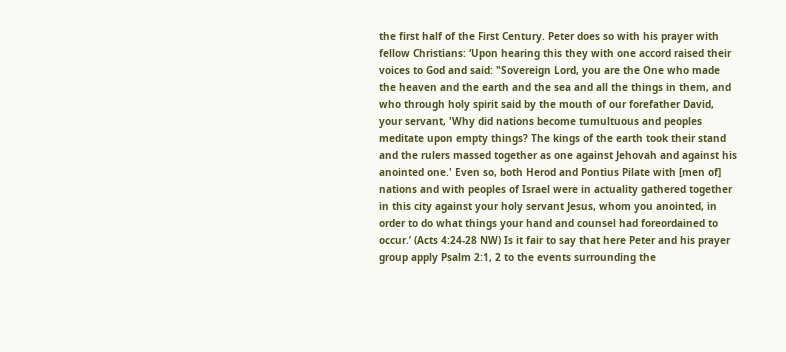the first half of the First Century. Peter does so with his prayer with fellow Christians: ‘Upon hearing this they with one accord raised their voices to God and said: "Sovereign Lord, you are the One who made the heaven and the earth and the sea and all the things in them, and who through holy spirit said by the mouth of our forefather David, your servant, 'Why did nations become tumultuous and peoples meditate upon empty things? The kings of the earth took their stand and the rulers massed together as one against Jehovah and against his anointed one.' Even so, both Herod and Pontius Pilate with [men of] nations and with peoples of Israel were in actuality gathered together in this city against your holy servant Jesus, whom you anointed, in order to do what things your hand and counsel had foreordained to occur.’ (Acts 4:24-28 NW) Is it fair to say that here Peter and his prayer group apply Psalm 2:1, 2 to the events surrounding the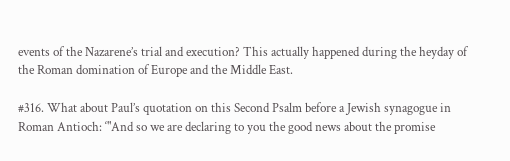events of the Nazarene’s trial and execution? This actually happened during the heyday of the Roman domination of Europe and the Middle East.

#316. What about Paul’s quotation on this Second Psalm before a Jewish synagogue in Roman Antioch: ‘"And so we are declaring to you the good news about the promise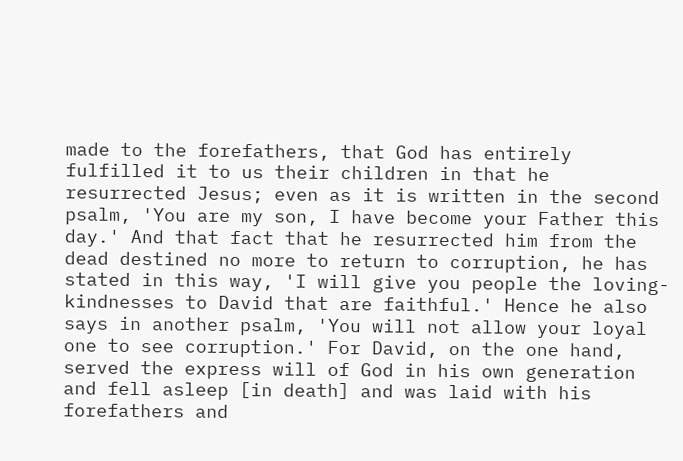made to the forefathers, that God has entirely fulfilled it to us their children in that he resurrected Jesus; even as it is written in the second psalm, 'You are my son, I have become your Father this day.' And that fact that he resurrected him from the dead destined no more to return to corruption, he has stated in this way, 'I will give you people the loving-kindnesses to David that are faithful.' Hence he also says in another psalm, 'You will not allow your loyal one to see corruption.' For David, on the one hand, served the express will of God in his own generation and fell asleep [in death] and was laid with his forefathers and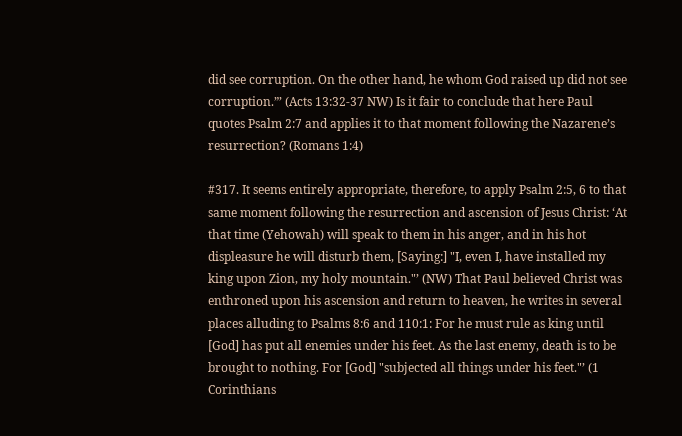did see corruption. On the other hand, he whom God raised up did not see corruption.”’ (Acts 13:32-37 NW) Is it fair to conclude that here Paul quotes Psalm 2:7 and applies it to that moment following the Nazarene’s resurrection? (Romans 1:4)

#317. It seems entirely appropriate, therefore, to apply Psalm 2:5, 6 to that same moment following the resurrection and ascension of Jesus Christ: ‘At that time (Yehowah) will speak to them in his anger, and in his hot displeasure he will disturb them, [Saying:] "I, even I, have installed my king upon Zion, my holy mountain."’ (NW) That Paul believed Christ was enthroned upon his ascension and return to heaven, he writes in several places alluding to Psalms 8:6 and 110:1: For he must rule as king until [God] has put all enemies under his feet. As the last enemy, death is to be brought to nothing. For [God] "subjected all things under his feet."’ (1 Corinthians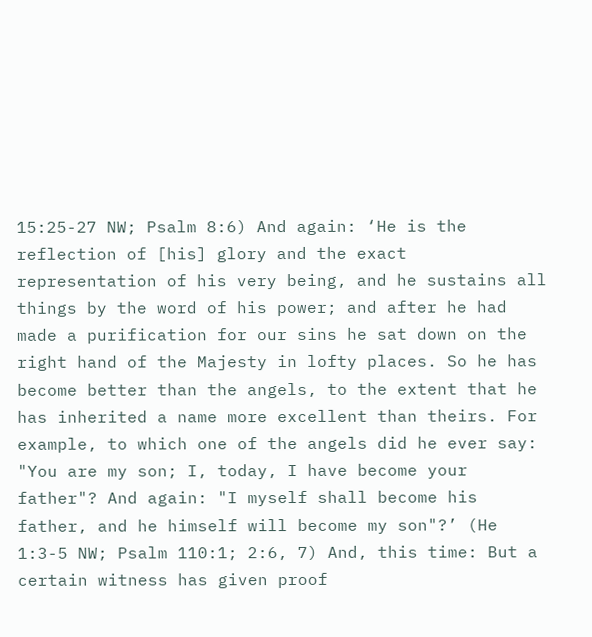15:25-27 NW; Psalm 8:6) And again: ‘He is the reflection of [his] glory and the exact representation of his very being, and he sustains all things by the word of his power; and after he had made a purification for our sins he sat down on the right hand of the Majesty in lofty places. So he has become better than the angels, to the extent that he has inherited a name more excellent than theirs. For example, to which one of the angels did he ever say: "You are my son; I, today, I have become your father"? And again: "I myself shall become his father, and he himself will become my son"?’ (He 1:3-5 NW; Psalm 110:1; 2:6, 7) And, this time: But a certain witness has given proof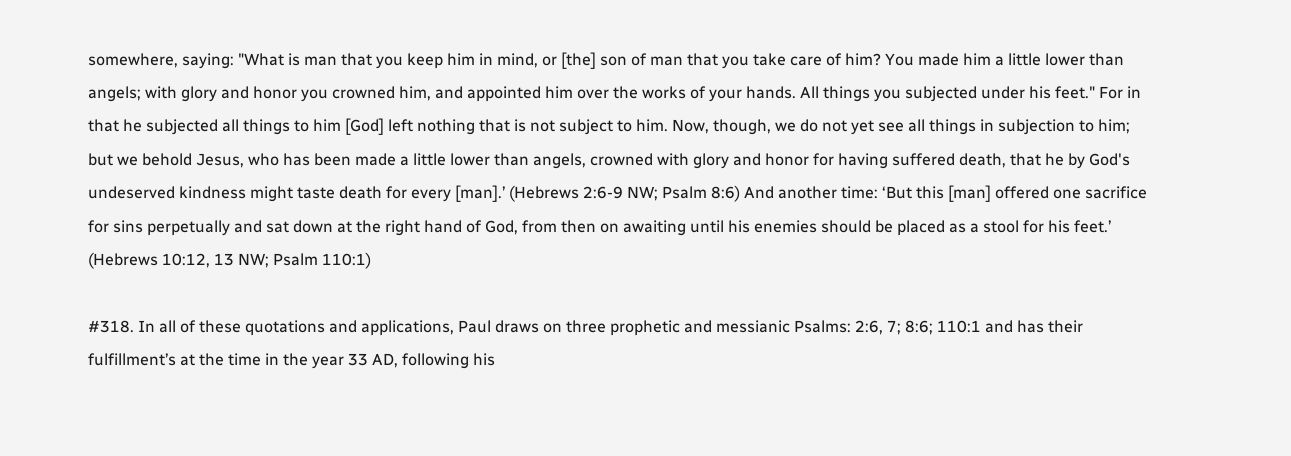somewhere, saying: "What is man that you keep him in mind, or [the] son of man that you take care of him? You made him a little lower than angels; with glory and honor you crowned him, and appointed him over the works of your hands. All things you subjected under his feet." For in that he subjected all things to him [God] left nothing that is not subject to him. Now, though, we do not yet see all things in subjection to him; but we behold Jesus, who has been made a little lower than angels, crowned with glory and honor for having suffered death, that he by God's undeserved kindness might taste death for every [man].’ (Hebrews 2:6-9 NW; Psalm 8:6) And another time: ‘But this [man] offered one sacrifice for sins perpetually and sat down at the right hand of God, from then on awaiting until his enemies should be placed as a stool for his feet.’ (Hebrews 10:12, 13 NW; Psalm 110:1)

#318. In all of these quotations and applications, Paul draws on three prophetic and messianic Psalms: 2:6, 7; 8:6; 110:1 and has their fulfillment’s at the time in the year 33 AD, following his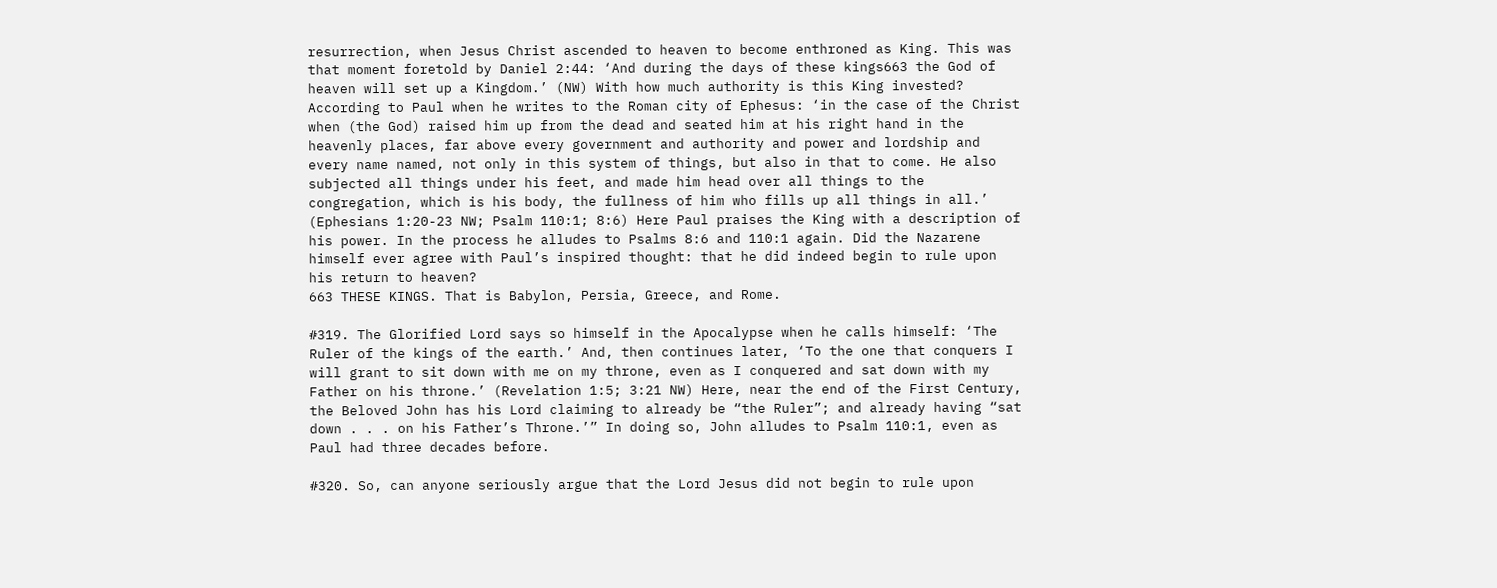resurrection, when Jesus Christ ascended to heaven to become enthroned as King. This was that moment foretold by Daniel 2:44: ‘And during the days of these kings663 the God of heaven will set up a Kingdom.’ (NW) With how much authority is this King invested? According to Paul when he writes to the Roman city of Ephesus: ‘in the case of the Christ when (the God) raised him up from the dead and seated him at his right hand in the heavenly places, far above every government and authority and power and lordship and every name named, not only in this system of things, but also in that to come. He also subjected all things under his feet, and made him head over all things to the congregation, which is his body, the fullness of him who fills up all things in all.’ (Ephesians 1:20-23 NW; Psalm 110:1; 8:6) Here Paul praises the King with a description of his power. In the process he alludes to Psalms 8:6 and 110:1 again. Did the Nazarene himself ever agree with Paul’s inspired thought: that he did indeed begin to rule upon his return to heaven?
663 THESE KINGS. That is Babylon, Persia, Greece, and Rome.

#319. The Glorified Lord says so himself in the Apocalypse when he calls himself: ‘The Ruler of the kings of the earth.’ And, then continues later, ‘To the one that conquers I will grant to sit down with me on my throne, even as I conquered and sat down with my Father on his throne.’ (Revelation 1:5; 3:21 NW) Here, near the end of the First Century, the Beloved John has his Lord claiming to already be “the Ruler”; and already having “sat down . . . on his Father’s Throne.’” In doing so, John alludes to Psalm 110:1, even as Paul had three decades before.

#320. So, can anyone seriously argue that the Lord Jesus did not begin to rule upon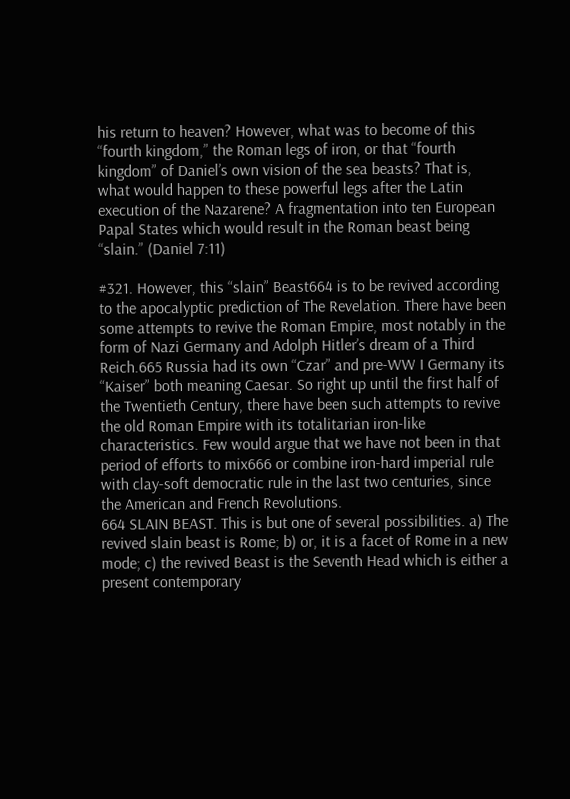his return to heaven? However, what was to become of this “fourth kingdom,” the Roman legs of iron, or that “fourth kingdom” of Daniel’s own vision of the sea beasts? That is, what would happen to these powerful legs after the Latin execution of the Nazarene? A fragmentation into ten European Papal States which would result in the Roman beast being “slain.” (Daniel 7:11)

#321. However, this “slain” Beast664 is to be revived according to the apocalyptic prediction of The Revelation. There have been some attempts to revive the Roman Empire, most notably in the form of Nazi Germany and Adolph Hitler’s dream of a Third Reich.665 Russia had its own “Czar” and pre-WW I Germany its “Kaiser” both meaning Caesar. So right up until the first half of the Twentieth Century, there have been such attempts to revive the old Roman Empire with its totalitarian iron-like characteristics. Few would argue that we have not been in that period of efforts to mix666 or combine iron-hard imperial rule with clay-soft democratic rule in the last two centuries, since the American and French Revolutions.
664 SLAIN BEAST. This is but one of several possibilities. a) The revived slain beast is Rome; b) or, it is a facet of Rome in a new mode; c) the revived Beast is the Seventh Head which is either a present contemporary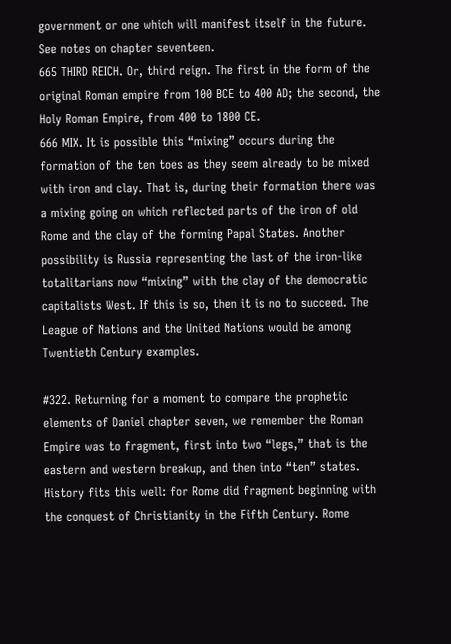government or one which will manifest itself in the future. See notes on chapter seventeen.
665 THIRD REICH. Or, third reign. The first in the form of the original Roman empire from 100 BCE to 400 AD; the second, the Holy Roman Empire, from 400 to 1800 CE.
666 MIX. It is possible this “mixing” occurs during the formation of the ten toes as they seem already to be mixed with iron and clay. That is, during their formation there was a mixing going on which reflected parts of the iron of old Rome and the clay of the forming Papal States. Another possibility is Russia representing the last of the iron-like totalitarians now “mixing” with the clay of the democratic capitalists West. If this is so, then it is no to succeed. The League of Nations and the United Nations would be among Twentieth Century examples.

#322. Returning for a moment to compare the prophetic elements of Daniel chapter seven, we remember the Roman Empire was to fragment, first into two “legs,” that is the eastern and western breakup, and then into “ten” states. History fits this well: for Rome did fragment beginning with the conquest of Christianity in the Fifth Century. Rome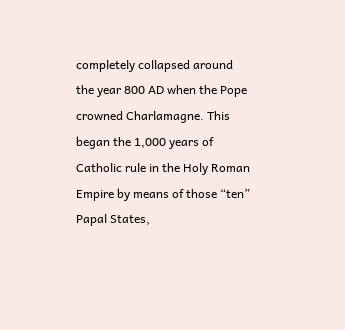completely collapsed around the year 800 AD when the Pope crowned Charlamagne. This began the 1,000 years of Catholic rule in the Holy Roman Empire by means of those “ten” Papal States,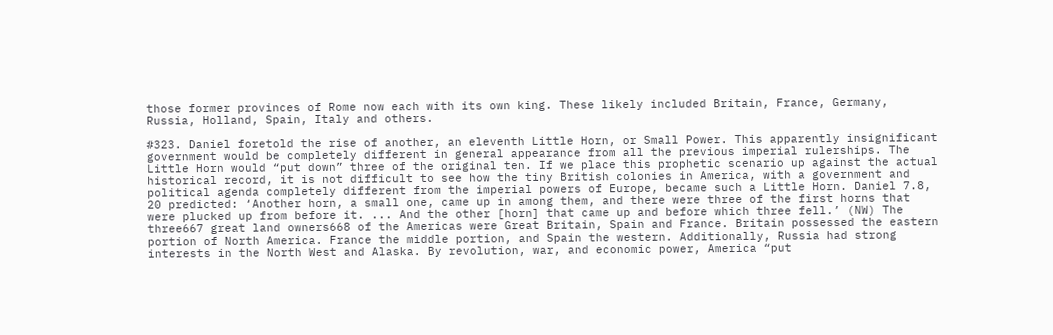those former provinces of Rome now each with its own king. These likely included Britain, France, Germany, Russia, Holland, Spain, Italy and others.

#323. Daniel foretold the rise of another, an eleventh Little Horn, or Small Power. This apparently insignificant government would be completely different in general appearance from all the previous imperial rulerships. The Little Horn would “put down” three of the original ten. If we place this prophetic scenario up against the actual historical record, it is not difficult to see how the tiny British colonies in America, with a government and political agenda completely different from the imperial powers of Europe, became such a Little Horn. Daniel 7.8, 20 predicted: ‘Another horn, a small one, came up in among them, and there were three of the first horns that were plucked up from before it. ... And the other [horn] that came up and before which three fell.’ (NW) The three667 great land owners668 of the Americas were Great Britain, Spain and France. Britain possessed the eastern portion of North America. France the middle portion, and Spain the western. Additionally, Russia had strong interests in the North West and Alaska. By revolution, war, and economic power, America “put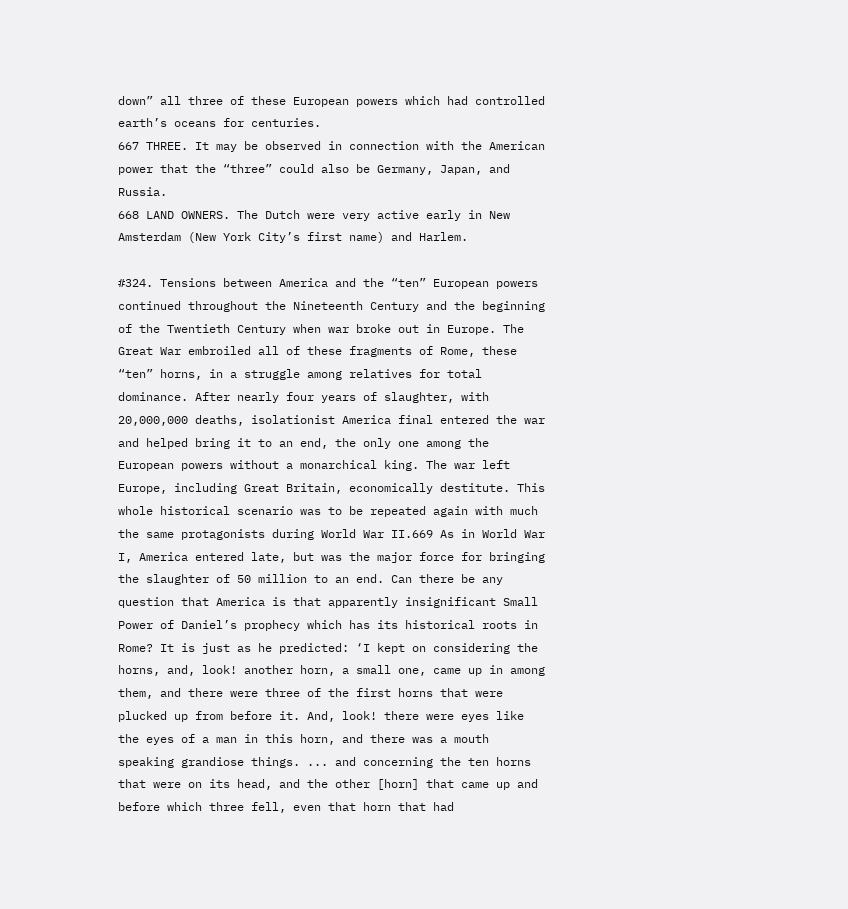down” all three of these European powers which had controlled earth’s oceans for centuries.
667 THREE. It may be observed in connection with the American power that the “three” could also be Germany, Japan, and Russia.
668 LAND OWNERS. The Dutch were very active early in New Amsterdam (New York City’s first name) and Harlem.

#324. Tensions between America and the “ten” European powers continued throughout the Nineteenth Century and the beginning of the Twentieth Century when war broke out in Europe. The Great War embroiled all of these fragments of Rome, these “ten” horns, in a struggle among relatives for total dominance. After nearly four years of slaughter, with 20,000,000 deaths, isolationist America final entered the war and helped bring it to an end, the only one among the European powers without a monarchical king. The war left Europe, including Great Britain, economically destitute. This whole historical scenario was to be repeated again with much the same protagonists during World War II.669 As in World War I, America entered late, but was the major force for bringing the slaughter of 50 million to an end. Can there be any question that America is that apparently insignificant Small Power of Daniel’s prophecy which has its historical roots in Rome? It is just as he predicted: ‘I kept on considering the horns, and, look! another horn, a small one, came up in among them, and there were three of the first horns that were plucked up from before it. And, look! there were eyes like the eyes of a man in this horn, and there was a mouth speaking grandiose things. ... and concerning the ten horns that were on its head, and the other [horn] that came up and before which three fell, even that horn that had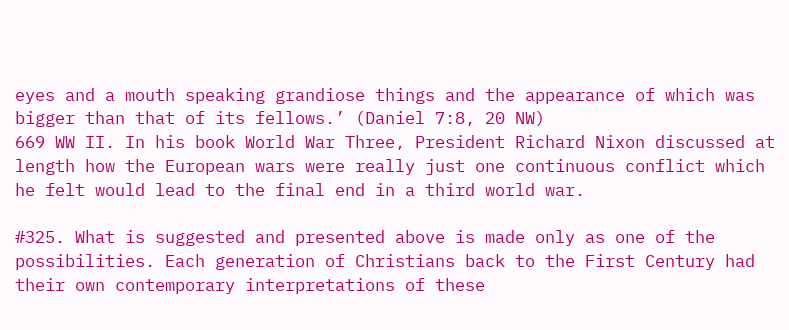eyes and a mouth speaking grandiose things and the appearance of which was bigger than that of its fellows.’ (Daniel 7:8, 20 NW)
669 WW II. In his book World War Three, President Richard Nixon discussed at length how the European wars were really just one continuous conflict which he felt would lead to the final end in a third world war.

#325. What is suggested and presented above is made only as one of the possibilities. Each generation of Christians back to the First Century had their own contemporary interpretations of these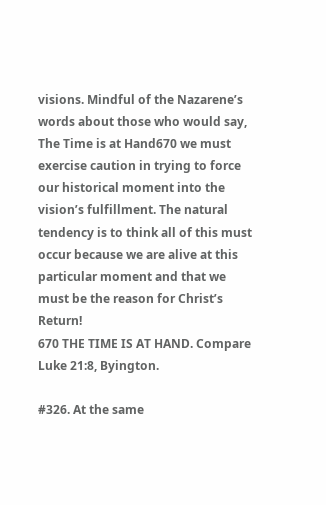visions. Mindful of the Nazarene’s words about those who would say, The Time is at Hand670 we must exercise caution in trying to force our historical moment into the vision’s fulfillment. The natural tendency is to think all of this must occur because we are alive at this particular moment and that we must be the reason for Christ’s Return!
670 THE TIME IS AT HAND. Compare Luke 21:8, Byington.

#326. At the same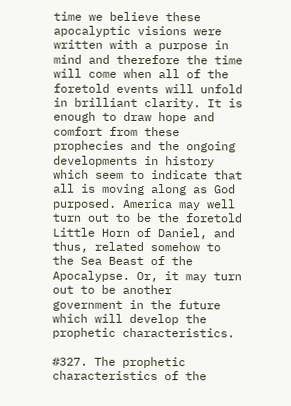time we believe these apocalyptic visions were written with a purpose in mind and therefore the time will come when all of the foretold events will unfold in brilliant clarity. It is enough to draw hope and comfort from these prophecies and the ongoing developments in history which seem to indicate that all is moving along as God purposed. America may well turn out to be the foretold Little Horn of Daniel, and thus, related somehow to the Sea Beast of the Apocalypse. Or, it may turn out to be another government in the future which will develop the prophetic characteristics.

#327. The prophetic characteristics of the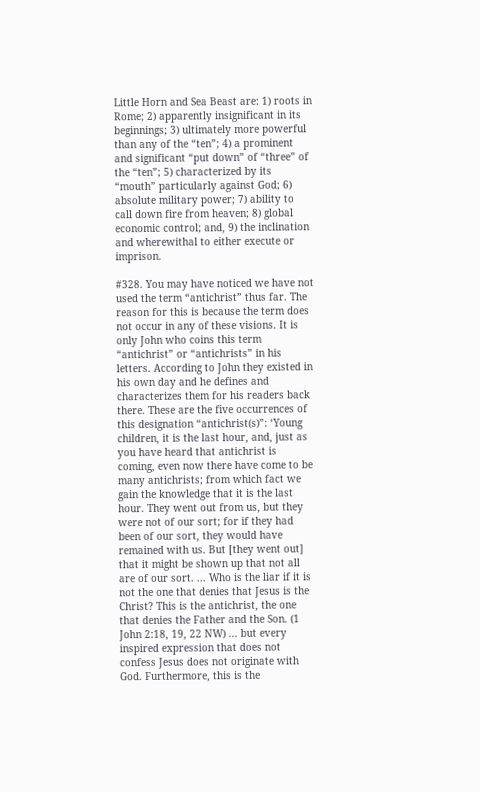Little Horn and Sea Beast are: 1) roots in Rome; 2) apparently insignificant in its beginnings; 3) ultimately more powerful than any of the “ten”; 4) a prominent and significant “put down” of “three” of the “ten”; 5) characterized by its “mouth” particularly against God; 6) absolute military power; 7) ability to call down fire from heaven; 8) global economic control; and, 9) the inclination and wherewithal to either execute or imprison.

#328. You may have noticed we have not used the term “antichrist” thus far. The reason for this is because the term does not occur in any of these visions. It is only John who coins this term “antichrist” or “antichrists” in his letters. According to John they existed in his own day and he defines and characterizes them for his readers back there. These are the five occurrences of this designation “antichrist(s)”: ‘Young children, it is the last hour, and, just as you have heard that antichrist is coming, even now there have come to be many antichrists; from which fact we gain the knowledge that it is the last hour. They went out from us, but they were not of our sort; for if they had been of our sort, they would have remained with us. But [they went out] that it might be shown up that not all are of our sort. ... Who is the liar if it is not the one that denies that Jesus is the Christ? This is the antichrist, the one that denies the Father and the Son. (1 John 2:18, 19, 22 NW) ... but every inspired expression that does not confess Jesus does not originate with God. Furthermore, this is the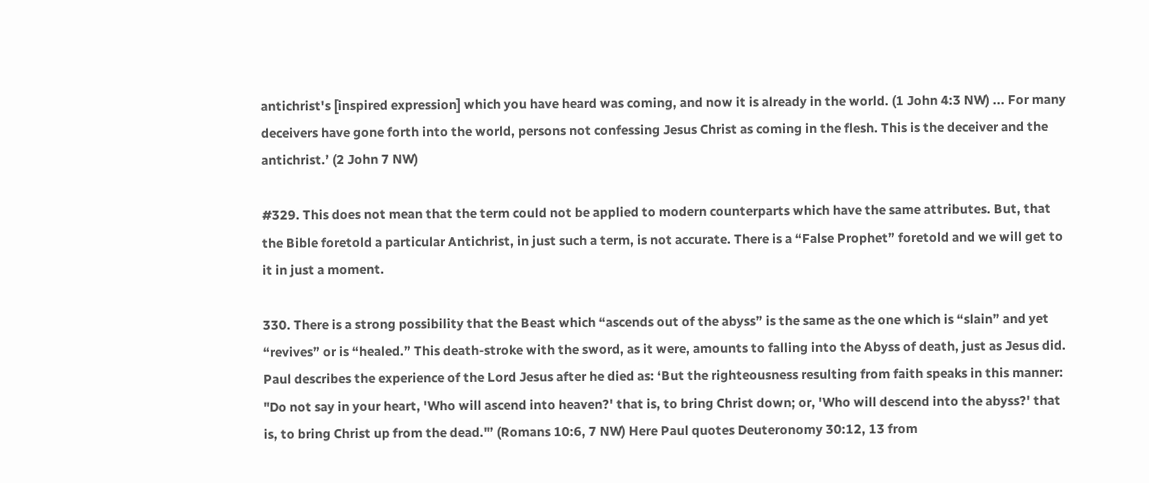antichrist's [inspired expression] which you have heard was coming, and now it is already in the world. (1 John 4:3 NW) ... For many deceivers have gone forth into the world, persons not confessing Jesus Christ as coming in the flesh. This is the deceiver and the antichrist.’ (2 John 7 NW)

#329. This does not mean that the term could not be applied to modern counterparts which have the same attributes. But, that the Bible foretold a particular Antichrist, in just such a term, is not accurate. There is a “False Prophet” foretold and we will get to it in just a moment.

330. There is a strong possibility that the Beast which “ascends out of the abyss” is the same as the one which is “slain” and yet “revives” or is “healed.” This death-stroke with the sword, as it were, amounts to falling into the Abyss of death, just as Jesus did. Paul describes the experience of the Lord Jesus after he died as: ‘But the righteousness resulting from faith speaks in this manner: "Do not say in your heart, 'Who will ascend into heaven?' that is, to bring Christ down; or, 'Who will descend into the abyss?' that is, to bring Christ up from the dead."’ (Romans 10:6, 7 NW) Here Paul quotes Deuteronomy 30:12, 13 from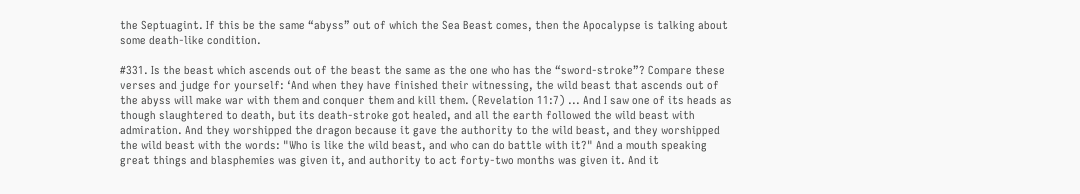the Septuagint. If this be the same “abyss” out of which the Sea Beast comes, then the Apocalypse is talking about some death-like condition.

#331. Is the beast which ascends out of the beast the same as the one who has the “sword-stroke”? Compare these verses and judge for yourself: ‘And when they have finished their witnessing, the wild beast that ascends out of the abyss will make war with them and conquer them and kill them. (Revelation 11:7) ... And I saw one of its heads as though slaughtered to death, but its death-stroke got healed, and all the earth followed the wild beast with admiration. And they worshipped the dragon because it gave the authority to the wild beast, and they worshipped the wild beast with the words: "Who is like the wild beast, and who can do battle with it?" And a mouth speaking great things and blasphemies was given it, and authority to act forty-two months was given it. And it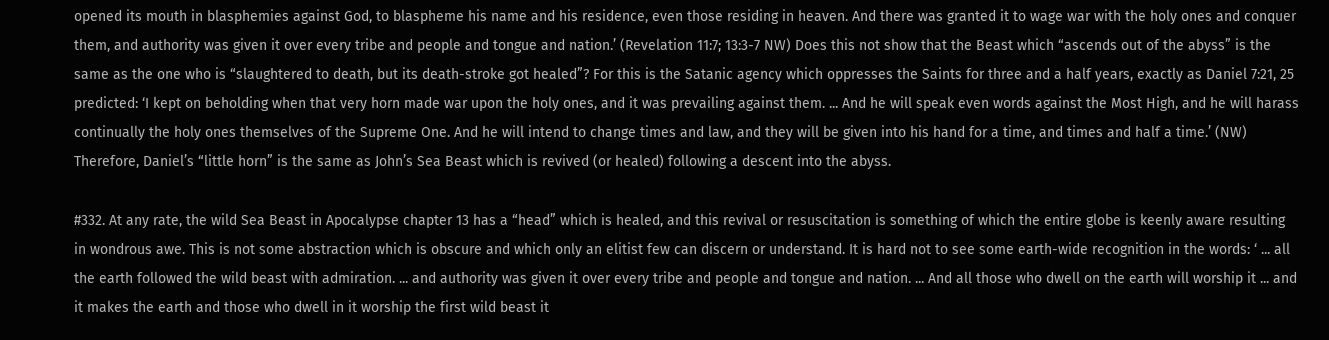opened its mouth in blasphemies against God, to blaspheme his name and his residence, even those residing in heaven. And there was granted it to wage war with the holy ones and conquer them, and authority was given it over every tribe and people and tongue and nation.’ (Revelation 11:7; 13:3-7 NW) Does this not show that the Beast which “ascends out of the abyss” is the same as the one who is “slaughtered to death, but its death-stroke got healed”? For this is the Satanic agency which oppresses the Saints for three and a half years, exactly as Daniel 7:21, 25 predicted: ‘I kept on beholding when that very horn made war upon the holy ones, and it was prevailing against them. ... And he will speak even words against the Most High, and he will harass continually the holy ones themselves of the Supreme One. And he will intend to change times and law, and they will be given into his hand for a time, and times and half a time.’ (NW) Therefore, Daniel’s “little horn” is the same as John’s Sea Beast which is revived (or healed) following a descent into the abyss.

#332. At any rate, the wild Sea Beast in Apocalypse chapter 13 has a “head” which is healed, and this revival or resuscitation is something of which the entire globe is keenly aware resulting in wondrous awe. This is not some abstraction which is obscure and which only an elitist few can discern or understand. It is hard not to see some earth-wide recognition in the words: ‘ ... all the earth followed the wild beast with admiration. ... and authority was given it over every tribe and people and tongue and nation. ... And all those who dwell on the earth will worship it ... and it makes the earth and those who dwell in it worship the first wild beast it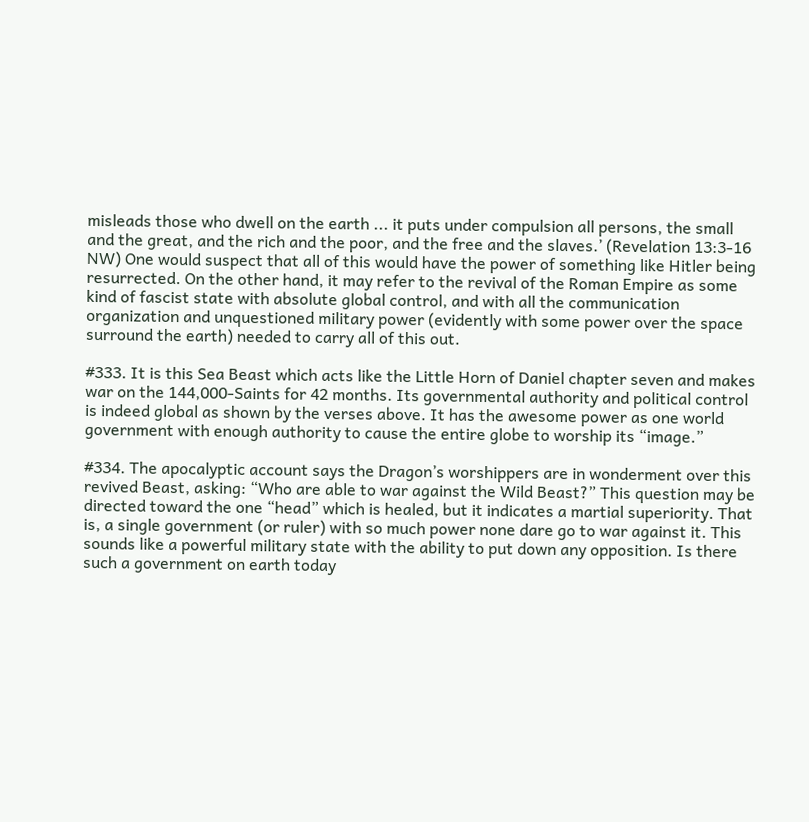misleads those who dwell on the earth ... it puts under compulsion all persons, the small and the great, and the rich and the poor, and the free and the slaves.’ (Revelation 13:3-16 NW) One would suspect that all of this would have the power of something like Hitler being resurrected. On the other hand, it may refer to the revival of the Roman Empire as some kind of fascist state with absolute global control, and with all the communication organization and unquestioned military power (evidently with some power over the space surround the earth) needed to carry all of this out.

#333. It is this Sea Beast which acts like the Little Horn of Daniel chapter seven and makes war on the 144,000-Saints for 42 months. Its governmental authority and political control is indeed global as shown by the verses above. It has the awesome power as one world government with enough authority to cause the entire globe to worship its “image.”

#334. The apocalyptic account says the Dragon’s worshippers are in wonderment over this revived Beast, asking: “Who are able to war against the Wild Beast?” This question may be directed toward the one “head” which is healed, but it indicates a martial superiority. That is, a single government (or ruler) with so much power none dare go to war against it. This sounds like a powerful military state with the ability to put down any opposition. Is there such a government on earth today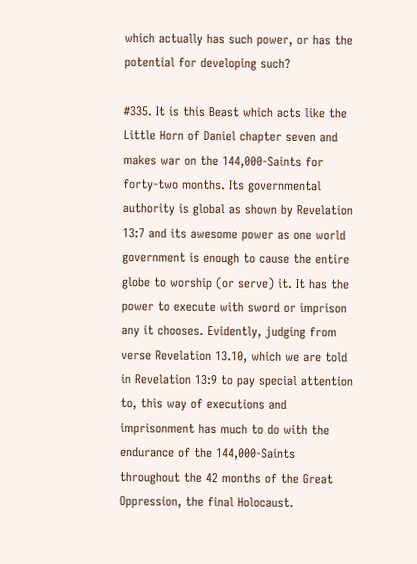which actually has such power, or has the potential for developing such?

#335. It is this Beast which acts like the Little Horn of Daniel chapter seven and makes war on the 144,000-Saints for forty-two months. Its governmental authority is global as shown by Revelation 13:7 and its awesome power as one world government is enough to cause the entire globe to worship (or serve) it. It has the power to execute with sword or imprison any it chooses. Evidently, judging from verse Revelation 13.10, which we are told in Revelation 13:9 to pay special attention to, this way of executions and imprisonment has much to do with the endurance of the 144,000-Saints throughout the 42 months of the Great Oppression, the final Holocaust.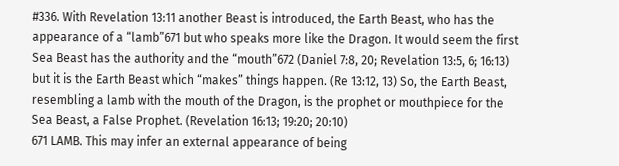#336. With Revelation 13:11 another Beast is introduced, the Earth Beast, who has the appearance of a “lamb”671 but who speaks more like the Dragon. It would seem the first Sea Beast has the authority and the “mouth”672 (Daniel 7:8, 20; Revelation 13:5, 6; 16:13) but it is the Earth Beast which “makes” things happen. (Re 13:12, 13) So, the Earth Beast, resembling a lamb with the mouth of the Dragon, is the prophet or mouthpiece for the Sea Beast, a False Prophet. (Revelation 16:13; 19:20; 20:10)
671 LAMB. This may infer an external appearance of being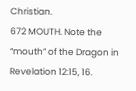Christian.
672 MOUTH. Note the “mouth” of the Dragon in Revelation 12:15, 16.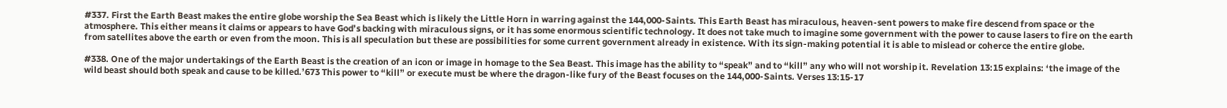#337. First the Earth Beast makes the entire globe worship the Sea Beast which is likely the Little Horn in warring against the 144,000-Saints. This Earth Beast has miraculous, heaven-sent powers to make fire descend from space or the atmosphere. This either means it claims or appears to have God’s backing with miraculous signs, or it has some enormous scientific technology. It does not take much to imagine some government with the power to cause lasers to fire on the earth from satellites above the earth or even from the moon. This is all speculation but these are possibilities for some current government already in existence. With its sign-making potential it is able to mislead or coherce the entire globe.

#338. One of the major undertakings of the Earth Beast is the creation of an icon or image in homage to the Sea Beast. This image has the ability to “speak” and to “kill” any who will not worship it. Revelation 13:15 explains: ‘the image of the wild beast should both speak and cause to be killed.’673 This power to “kill” or execute must be where the dragon-like fury of the Beast focuses on the 144,000-Saints. Verses 13:15-17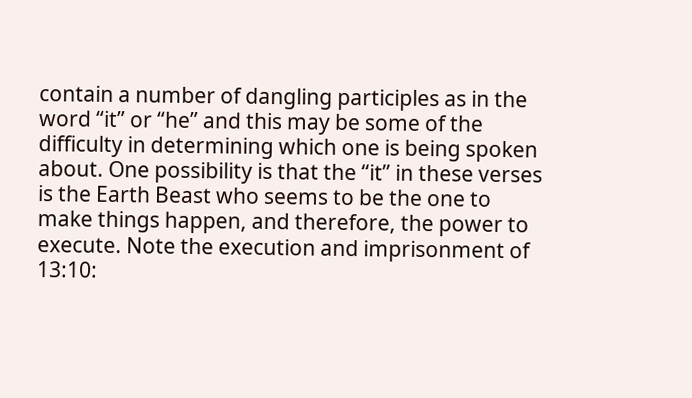contain a number of dangling participles as in the word “it” or “he” and this may be some of the difficulty in determining which one is being spoken about. One possibility is that the “it” in these verses is the Earth Beast who seems to be the one to make things happen, and therefore, the power to execute. Note the execution and imprisonment of 13:10: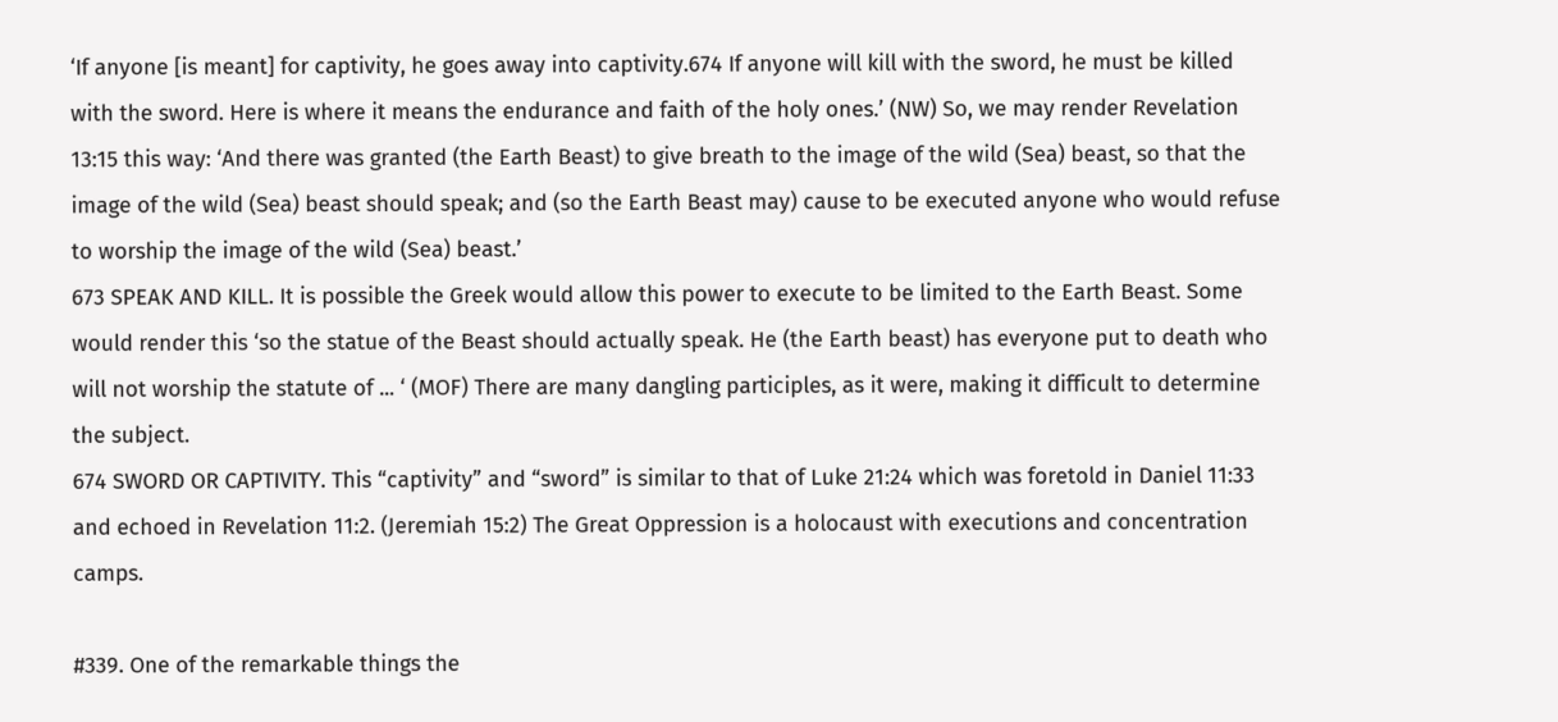‘If anyone [is meant] for captivity, he goes away into captivity.674 If anyone will kill with the sword, he must be killed with the sword. Here is where it means the endurance and faith of the holy ones.’ (NW) So, we may render Revelation 13:15 this way: ‘And there was granted (the Earth Beast) to give breath to the image of the wild (Sea) beast, so that the image of the wild (Sea) beast should speak; and (so the Earth Beast may) cause to be executed anyone who would refuse to worship the image of the wild (Sea) beast.’
673 SPEAK AND KILL. It is possible the Greek would allow this power to execute to be limited to the Earth Beast. Some would render this ‘so the statue of the Beast should actually speak. He (the Earth beast) has everyone put to death who will not worship the statute of ... ‘ (MOF) There are many dangling participles, as it were, making it difficult to determine the subject.
674 SWORD OR CAPTIVITY. This “captivity” and “sword” is similar to that of Luke 21:24 which was foretold in Daniel 11:33 and echoed in Revelation 11:2. (Jeremiah 15:2) The Great Oppression is a holocaust with executions and concentration camps.

#339. One of the remarkable things the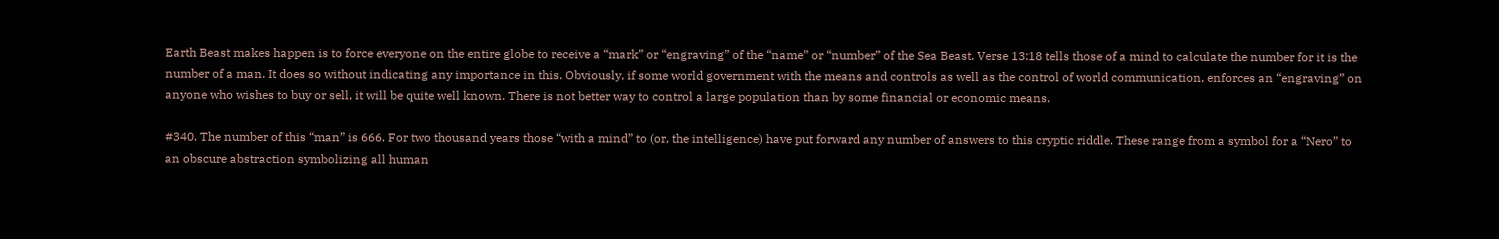Earth Beast makes happen is to force everyone on the entire globe to receive a “mark” or “engraving” of the “name” or “number” of the Sea Beast. Verse 13:18 tells those of a mind to calculate the number for it is the number of a man. It does so without indicating any importance in this. Obviously, if some world government with the means and controls as well as the control of world communication, enforces an “engraving” on anyone who wishes to buy or sell, it will be quite well known. There is not better way to control a large population than by some financial or economic means.

#340. The number of this “man” is 666. For two thousand years those “with a mind” to (or, the intelligence) have put forward any number of answers to this cryptic riddle. These range from a symbol for a “Nero” to an obscure abstraction symbolizing all human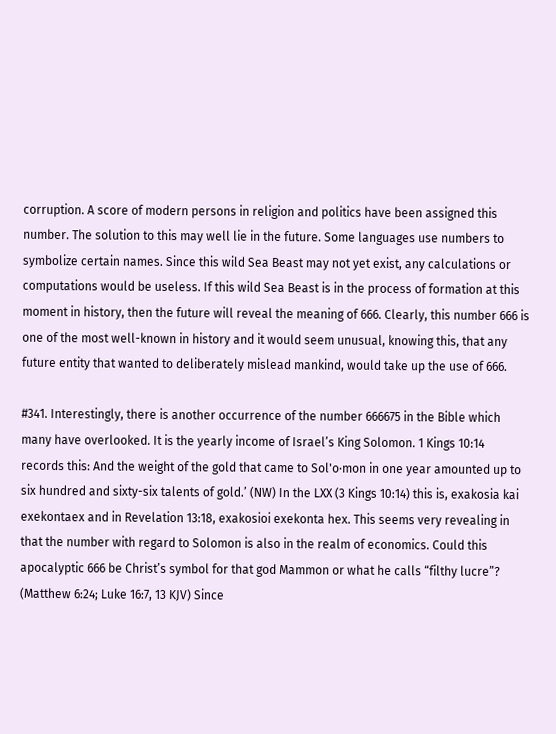corruption. A score of modern persons in religion and politics have been assigned this number. The solution to this may well lie in the future. Some languages use numbers to symbolize certain names. Since this wild Sea Beast may not yet exist, any calculations or computations would be useless. If this wild Sea Beast is in the process of formation at this moment in history, then the future will reveal the meaning of 666. Clearly, this number 666 is one of the most well-known in history and it would seem unusual, knowing this, that any future entity that wanted to deliberately mislead mankind, would take up the use of 666.

#341. Interestingly, there is another occurrence of the number 666675 in the Bible which many have overlooked. It is the yearly income of Israel’s King Solomon. 1 Kings 10:14 records this: And the weight of the gold that came to Sol'o·mon in one year amounted up to six hundred and sixty-six talents of gold.’ (NW) In the LXX (3 Kings 10:14) this is, exakosia kai exekontaex and in Revelation 13:18, exakosioi exekonta hex. This seems very revealing in that the number with regard to Solomon is also in the realm of economics. Could this apocalyptic 666 be Christ’s symbol for that god Mammon or what he calls “filthy lucre”? (Matthew 6:24; Luke 16:7, 13 KJV) Since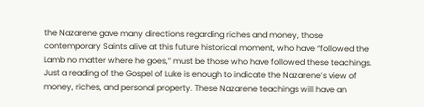the Nazarene gave many directions regarding riches and money, those contemporary Saints alive at this future historical moment, who have “followed the Lamb no matter where he goes,” must be those who have followed these teachings. Just a reading of the Gospel of Luke is enough to indicate the Nazarene’s view of money, riches, and personal property. These Nazarene teachings will have an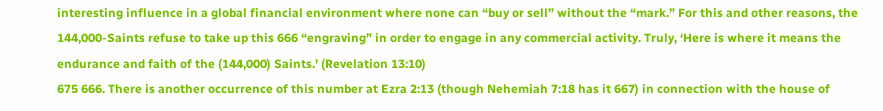interesting influence in a global financial environment where none can “buy or sell” without the “mark.” For this and other reasons, the 144,000-Saints refuse to take up this 666 “engraving” in order to engage in any commercial activity. Truly, ‘Here is where it means the endurance and faith of the (144,000) Saints.’ (Revelation 13:10)
675 666. There is another occurrence of this number at Ezra 2:13 (though Nehemiah 7:18 has it 667) in connection with the house of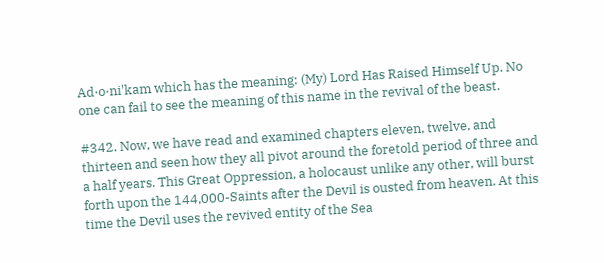Ad·o·ni'kam which has the meaning: (My) Lord Has Raised Himself Up. No one can fail to see the meaning of this name in the revival of the beast.

#342. Now, we have read and examined chapters eleven, twelve, and thirteen and seen how they all pivot around the foretold period of three and a half years. This Great Oppression, a holocaust unlike any other, will burst forth upon the 144,000-Saints after the Devil is ousted from heaven. At this time the Devil uses the revived entity of the Sea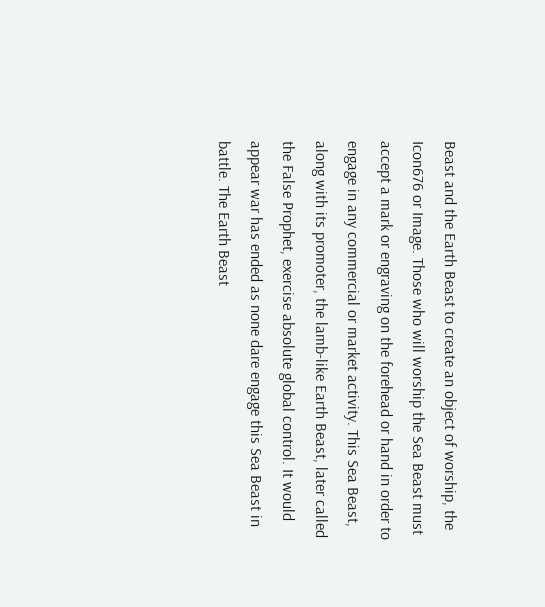Beast and the Earth Beast to create an object of worship, the Icon676 or Image. Those who will worship the Sea Beast must accept a mark or engraving on the forehead or hand in order to engage in any commercial or market activity. This Sea Beast, along with its promoter, the lamb-like Earth Beast, later called the False Prophet, exercise absolute global control. It would appear war has ended as none dare engage this Sea Beast in battle. The Earth Beast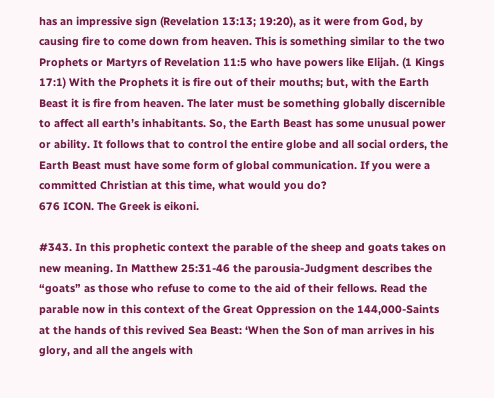has an impressive sign (Revelation 13:13; 19:20), as it were from God, by causing fire to come down from heaven. This is something similar to the two Prophets or Martyrs of Revelation 11:5 who have powers like Elijah. (1 Kings 17:1) With the Prophets it is fire out of their mouths; but, with the Earth Beast it is fire from heaven. The later must be something globally discernible to affect all earth’s inhabitants. So, the Earth Beast has some unusual power or ability. It follows that to control the entire globe and all social orders, the Earth Beast must have some form of global communication. If you were a committed Christian at this time, what would you do?
676 ICON. The Greek is eikoni.

#343. In this prophetic context the parable of the sheep and goats takes on new meaning. In Matthew 25:31-46 the parousia-Judgment describes the “goats” as those who refuse to come to the aid of their fellows. Read the parable now in this context of the Great Oppression on the 144,000-Saints at the hands of this revived Sea Beast: ‘When the Son of man arrives in his glory, and all the angels with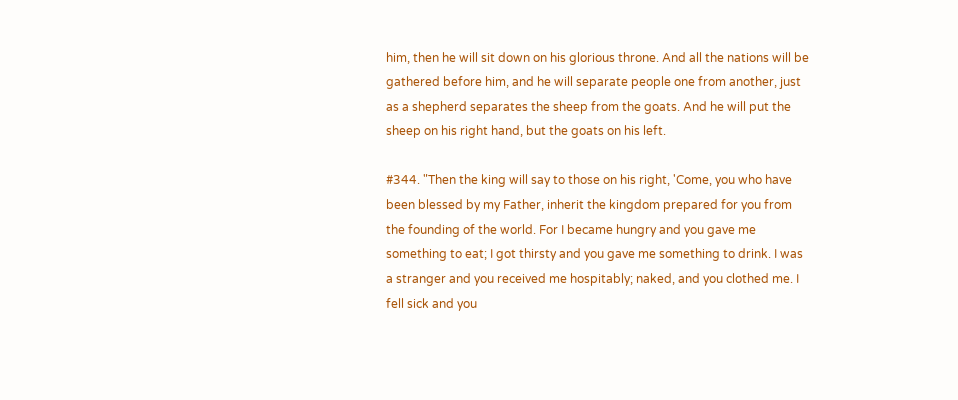him, then he will sit down on his glorious throne. And all the nations will be gathered before him, and he will separate people one from another, just as a shepherd separates the sheep from the goats. And he will put the sheep on his right hand, but the goats on his left.

#344. "Then the king will say to those on his right, 'Come, you who have been blessed by my Father, inherit the kingdom prepared for you from the founding of the world. For I became hungry and you gave me something to eat; I got thirsty and you gave me something to drink. I was a stranger and you received me hospitably; naked, and you clothed me. I fell sick and you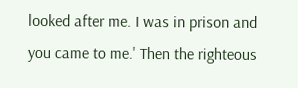looked after me. I was in prison and you came to me.' Then the righteous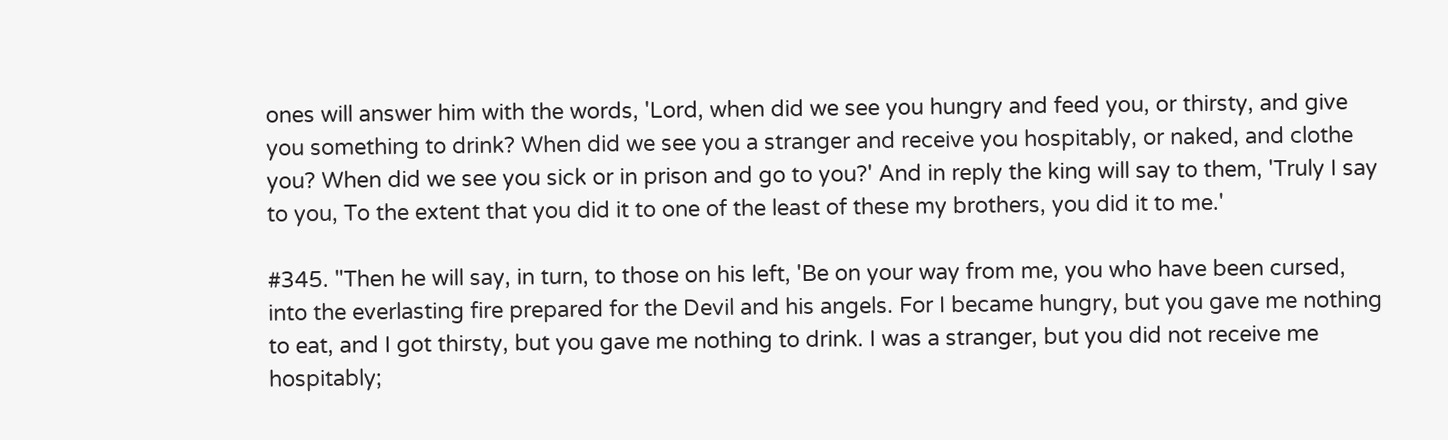ones will answer him with the words, 'Lord, when did we see you hungry and feed you, or thirsty, and give you something to drink? When did we see you a stranger and receive you hospitably, or naked, and clothe you? When did we see you sick or in prison and go to you?' And in reply the king will say to them, 'Truly I say to you, To the extent that you did it to one of the least of these my brothers, you did it to me.'

#345. "Then he will say, in turn, to those on his left, 'Be on your way from me, you who have been cursed, into the everlasting fire prepared for the Devil and his angels. For I became hungry, but you gave me nothing to eat, and I got thirsty, but you gave me nothing to drink. I was a stranger, but you did not receive me hospitably;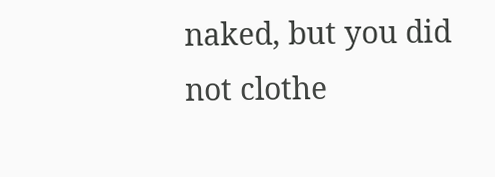naked, but you did not clothe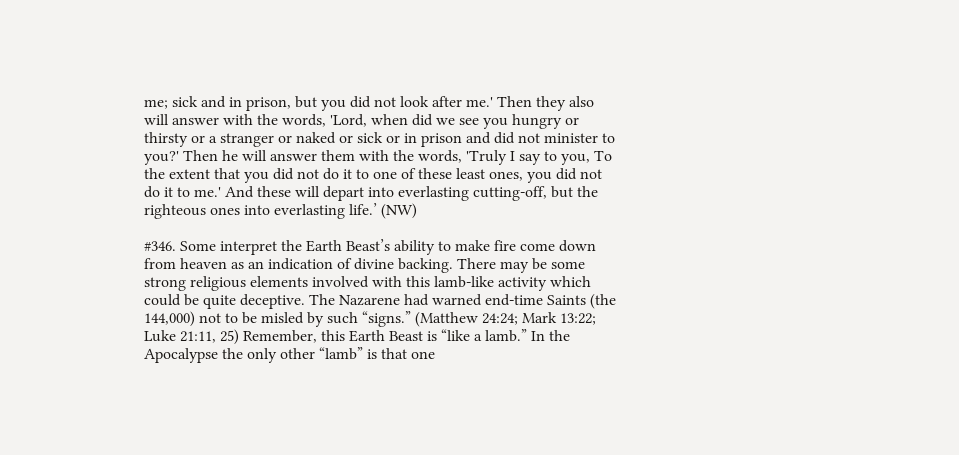me; sick and in prison, but you did not look after me.' Then they also will answer with the words, 'Lord, when did we see you hungry or thirsty or a stranger or naked or sick or in prison and did not minister to you?' Then he will answer them with the words, 'Truly I say to you, To the extent that you did not do it to one of these least ones, you did not do it to me.' And these will depart into everlasting cutting-off, but the righteous ones into everlasting life.’ (NW)

#346. Some interpret the Earth Beast’s ability to make fire come down from heaven as an indication of divine backing. There may be some strong religious elements involved with this lamb-like activity which could be quite deceptive. The Nazarene had warned end-time Saints (the 144,000) not to be misled by such “signs.” (Matthew 24:24; Mark 13:22; Luke 21:11, 25) Remember, this Earth Beast is “like a lamb.” In the Apocalypse the only other “lamb” is that one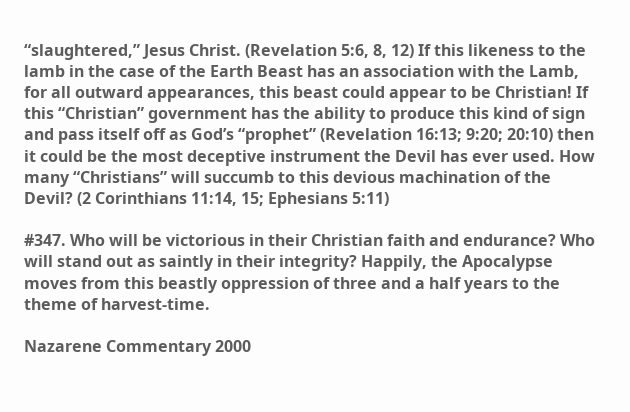“slaughtered,” Jesus Christ. (Revelation 5:6, 8, 12) If this likeness to the lamb in the case of the Earth Beast has an association with the Lamb, for all outward appearances, this beast could appear to be Christian! If this “Christian” government has the ability to produce this kind of sign and pass itself off as God’s “prophet” (Revelation 16:13; 9:20; 20:10) then it could be the most deceptive instrument the Devil has ever used. How many “Christians” will succumb to this devious machination of the Devil? (2 Corinthians 11:14, 15; Ephesians 5:11)

#347. Who will be victorious in their Christian faith and endurance? Who will stand out as saintly in their integrity? Happily, the Apocalypse moves from this beastly oppression of three and a half years to the theme of harvest-time.

Nazarene Commentary 2000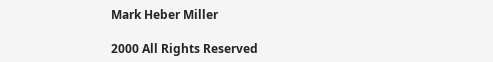Mark Heber Miller

2000 All Rights Reserved